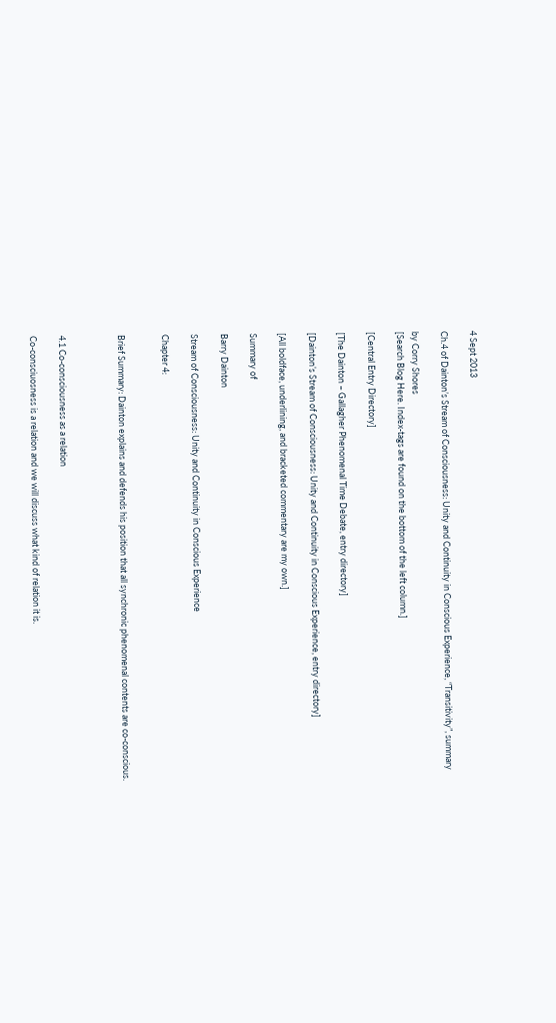4 Sept 2013

Ch.4 of Dainton’s Stream of Consciousness: Unity and Continuity in Conscious Experience, “Transitivity”, summary

by Corry Shores
[Search Blog Here. Index-tags are found on the bottom of the left column.]

[Central Entry Directory]

[The Dainton – Gallagher Phenomenal Time Debate, entry directory]

[Dainton’s Stream of Consciousness: Unity and Continuity in Conscious Experience, entry directory]

[All boldface, underlining, and bracketed commentary are my own.]

Summary of

Barry Dainton

Stream of Consciousness: Unity and Continuity in Conscious Experience

Chapter 4:


Brief Summary: Dainton explains and defends his position that all synchronic phenomenal contents are co-conscious.



4.1 Co-consciousness as a relation

Co-consciuosness is a relation and we will discuss what kind of relation it is.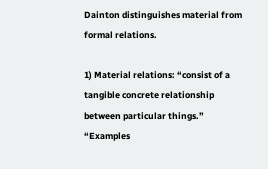Dainton distinguishes material from formal relations.

1) Material relations: “consist of a tangible concrete relationship between particular things.” “Examples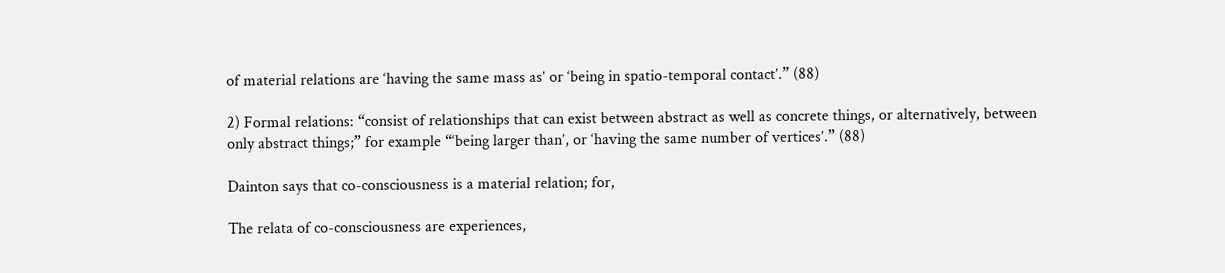of material relations are ‘having the same mass as’ or ‘being in spatio-temporal contact’.” (88)

2) Formal relations: “consist of relationships that can exist between abstract as well as concrete things, or alternatively, between only abstract things;” for example “‘being larger than’, or ‘having the same number of vertices’.” (88)

Dainton says that co-consciousness is a material relation; for,

The relata of co-consciousness are experiences,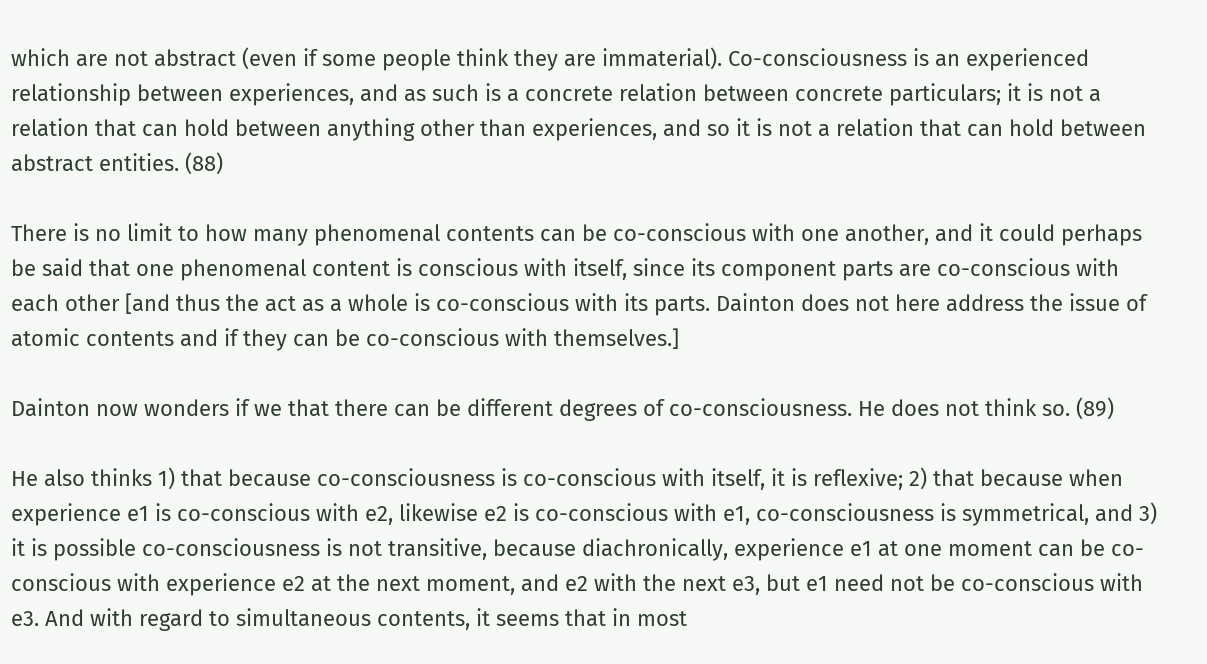which are not abstract (even if some people think they are immaterial). Co-consciousness is an experienced relationship between experiences, and as such is a concrete relation between concrete particulars; it is not a relation that can hold between anything other than experiences, and so it is not a relation that can hold between abstract entities. (88)

There is no limit to how many phenomenal contents can be co-conscious with one another, and it could perhaps be said that one phenomenal content is conscious with itself, since its component parts are co-conscious with each other [and thus the act as a whole is co-conscious with its parts. Dainton does not here address the issue of atomic contents and if they can be co-conscious with themselves.]

Dainton now wonders if we that there can be different degrees of co-consciousness. He does not think so. (89)

He also thinks 1) that because co-consciousness is co-conscious with itself, it is reflexive; 2) that because when experience e1 is co-conscious with e2, likewise e2 is co-conscious with e1, co-consciousness is symmetrical, and 3) it is possible co-consciousness is not transitive, because diachronically, experience e1 at one moment can be co-conscious with experience e2 at the next moment, and e2 with the next e3, but e1 need not be co-conscious with e3. And with regard to simultaneous contents, it seems that in most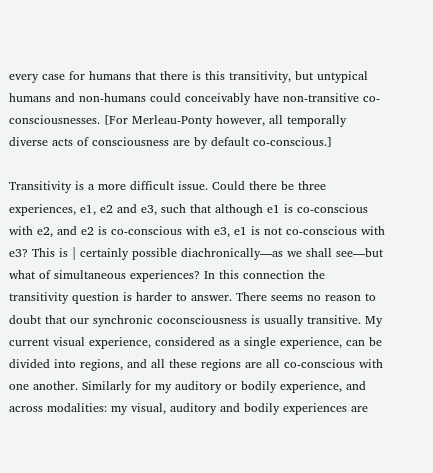every case for humans that there is this transitivity, but untypical humans and non-humans could conceivably have non-transitive co-consciousnesses. [For Merleau-Ponty however, all temporally diverse acts of consciousness are by default co-conscious.]

Transitivity is a more difficult issue. Could there be three experiences, e1, e2 and e3, such that although e1 is co-conscious with e2, and e2 is co-conscious with e3, e1 is not co-conscious with e3? This is | certainly possible diachronically—as we shall see—but what of simultaneous experiences? In this connection the transitivity question is harder to answer. There seems no reason to doubt that our synchronic coconsciousness is usually transitive. My current visual experience, considered as a single experience, can be divided into regions, and all these regions are all co-conscious with one another. Similarly for my auditory or bodily experience, and across modalities: my visual, auditory and bodily experiences are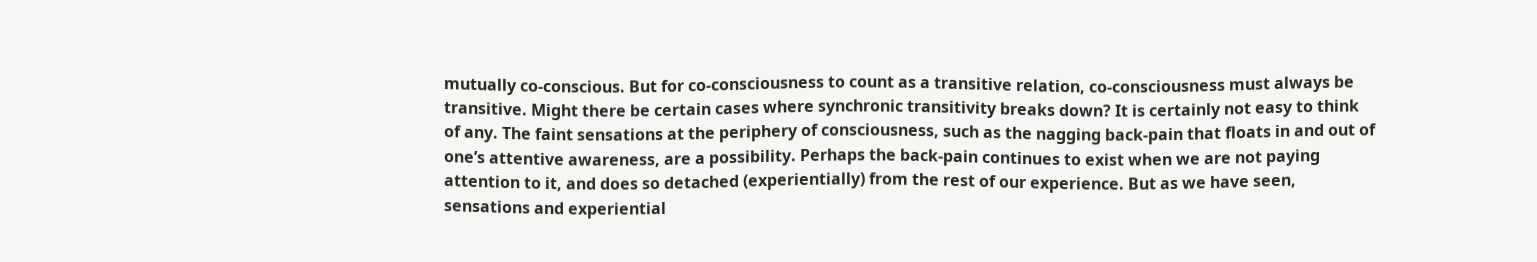mutually co-conscious. But for co-consciousness to count as a transitive relation, co-consciousness must always be transitive. Might there be certain cases where synchronic transitivity breaks down? It is certainly not easy to think of any. The faint sensations at the periphery of consciousness, such as the nagging back-pain that floats in and out of one’s attentive awareness, are a possibility. Perhaps the back-pain continues to exist when we are not paying attention to it, and does so detached (experientially) from the rest of our experience. But as we have seen, sensations and experiential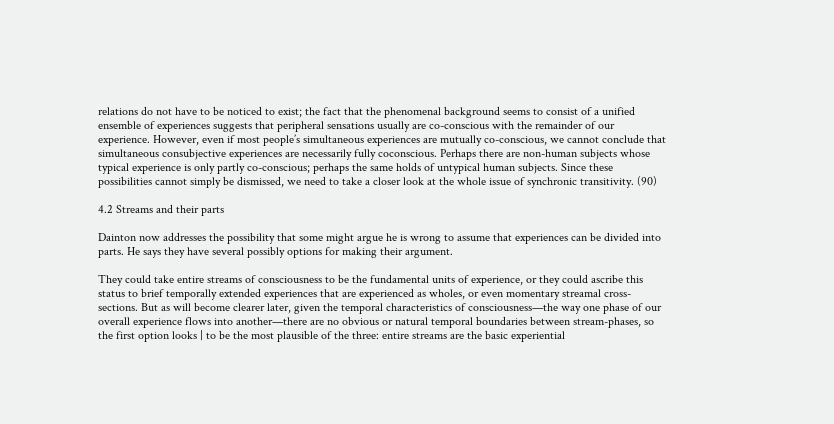relations do not have to be noticed to exist; the fact that the phenomenal background seems to consist of a unified ensemble of experiences suggests that peripheral sensations usually are co-conscious with the remainder of our experience. However, even if most people’s simultaneous experiences are mutually co-conscious, we cannot conclude that simultaneous consubjective experiences are necessarily fully coconscious. Perhaps there are non-human subjects whose typical experience is only partly co-conscious; perhaps the same holds of untypical human subjects. Since these possibilities cannot simply be dismissed, we need to take a closer look at the whole issue of synchronic transitivity. (90)

4.2 Streams and their parts

Dainton now addresses the possibility that some might argue he is wrong to assume that experiences can be divided into parts. He says they have several possibly options for making their argument.

They could take entire streams of consciousness to be the fundamental units of experience, or they could ascribe this status to brief temporally extended experiences that are experienced as wholes, or even momentary streamal cross-sections. But as will become clearer later, given the temporal characteristics of consciousness—the way one phase of our overall experience flows into another—there are no obvious or natural temporal boundaries between stream-phases, so the first option looks | to be the most plausible of the three: entire streams are the basic experiential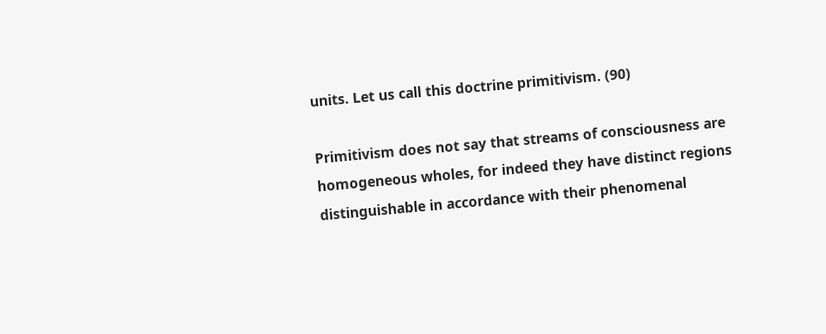units. Let us call this doctrine primitivism. (90)

Primitivism does not say that streams of consciousness are homogeneous wholes, for indeed they have distinct regions distinguishable in accordance with their phenomenal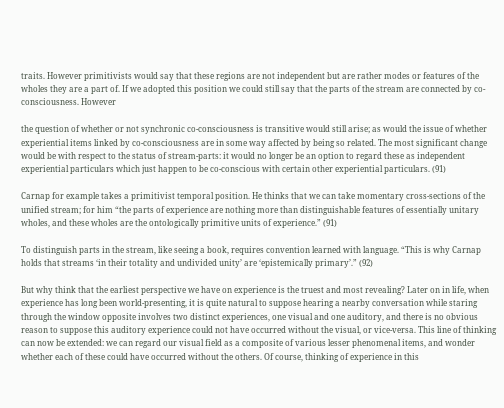traits. However primitivists would say that these regions are not independent but are rather modes or features of the wholes they are a part of. If we adopted this position we could still say that the parts of the stream are connected by co-consciousness. However

the question of whether or not synchronic co-consciousness is transitive would still arise; as would the issue of whether experiential items linked by co-consciousness are in some way affected by being so related. The most significant change would be with respect to the status of stream-parts: it would no longer be an option to regard these as independent experiential particulars which just happen to be co-conscious with certain other experiential particulars. (91)

Carnap for example takes a primitivist temporal position. He thinks that we can take momentary cross-sections of the unified stream; for him “the parts of experience are nothing more than distinguishable features of essentially unitary wholes, and these wholes are the ontologically primitive units of experience.” (91)

To distinguish parts in the stream, like seeing a book, requires convention learned with language. “This is why Carnap holds that streams ‘in their totality and undivided unity’ are ‘epistemically primary’.” (92)

But why think that the earliest perspective we have on experience is the truest and most revealing? Later on in life, when experience has long been world-presenting, it is quite natural to suppose hearing a nearby conversation while staring through the window opposite involves two distinct experiences, one visual and one auditory, and there is no obvious reason to suppose this auditory experience could not have occurred without the visual, or vice-versa. This line of thinking can now be extended: we can regard our visual field as a composite of various lesser phenomenal items, and wonder whether each of these could have occurred without the others. Of course, thinking of experience in this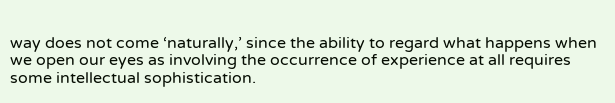way does not come ‘naturally,’ since the ability to regard what happens when we open our eyes as involving the occurrence of experience at all requires some intellectual sophistication.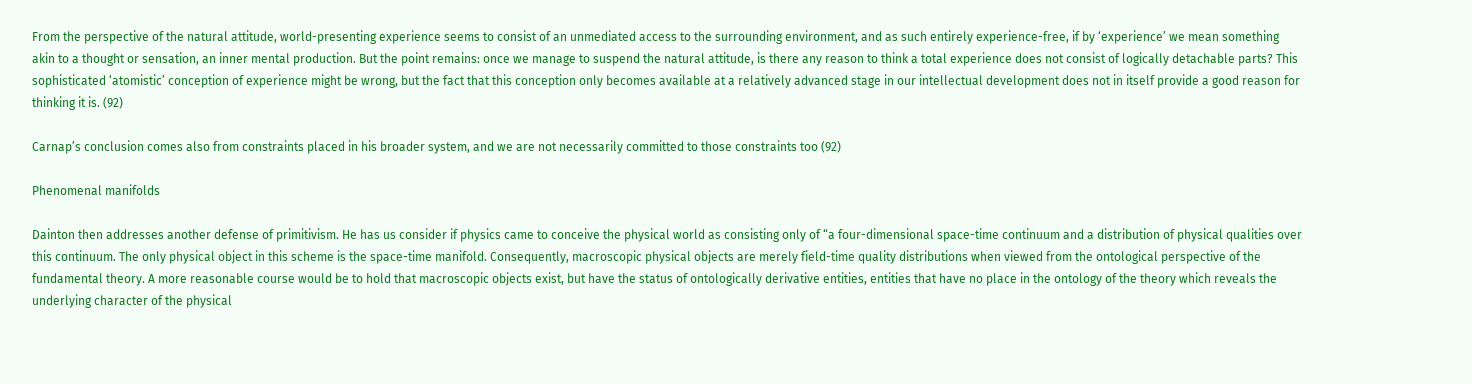From the perspective of the natural attitude, world-presenting experience seems to consist of an unmediated access to the surrounding environment, and as such entirely experience-free, if by ‘experience’ we mean something akin to a thought or sensation, an inner mental production. But the point remains: once we manage to suspend the natural attitude, is there any reason to think a total experience does not consist of logically detachable parts? This sophisticated ‘atomistic’ conception of experience might be wrong, but the fact that this conception only becomes available at a relatively advanced stage in our intellectual development does not in itself provide a good reason for thinking it is. (92)

Carnap’s conclusion comes also from constraints placed in his broader system, and we are not necessarily committed to those constraints too (92)

Phenomenal manifolds

Dainton then addresses another defense of primitivism. He has us consider if physics came to conceive the physical world as consisting only of “a four-dimensional space-time continuum and a distribution of physical qualities over this continuum. The only physical object in this scheme is the space-time manifold. Consequently, macroscopic physical objects are merely field-time quality distributions when viewed from the ontological perspective of the fundamental theory. A more reasonable course would be to hold that macroscopic objects exist, but have the status of ontologically derivative entities, entities that have no place in the ontology of the theory which reveals the underlying character of the physical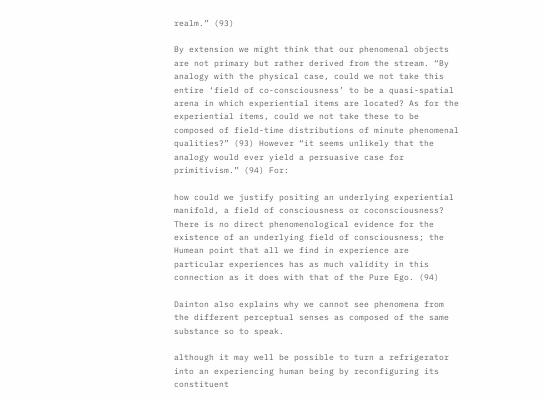realm.” (93)

By extension we might think that our phenomenal objects are not primary but rather derived from the stream. “By analogy with the physical case, could we not take this entire ‘field of co-consciousness’ to be a quasi-spatial arena in which experiential items are located? As for the experiential items, could we not take these to be composed of field-time distributions of minute phenomenal qualities?” (93) However “it seems unlikely that the analogy would ever yield a persuasive case for primitivism.” (94) For:

how could we justify positing an underlying experiential manifold, a field of consciousness or coconsciousness? There is no direct phenomenological evidence for the existence of an underlying field of consciousness; the Humean point that all we find in experience are particular experiences has as much validity in this connection as it does with that of the Pure Ego. (94)

Dainton also explains why we cannot see phenomena from the different perceptual senses as composed of the same substance so to speak.

although it may well be possible to turn a refrigerator into an experiencing human being by reconfiguring its constituent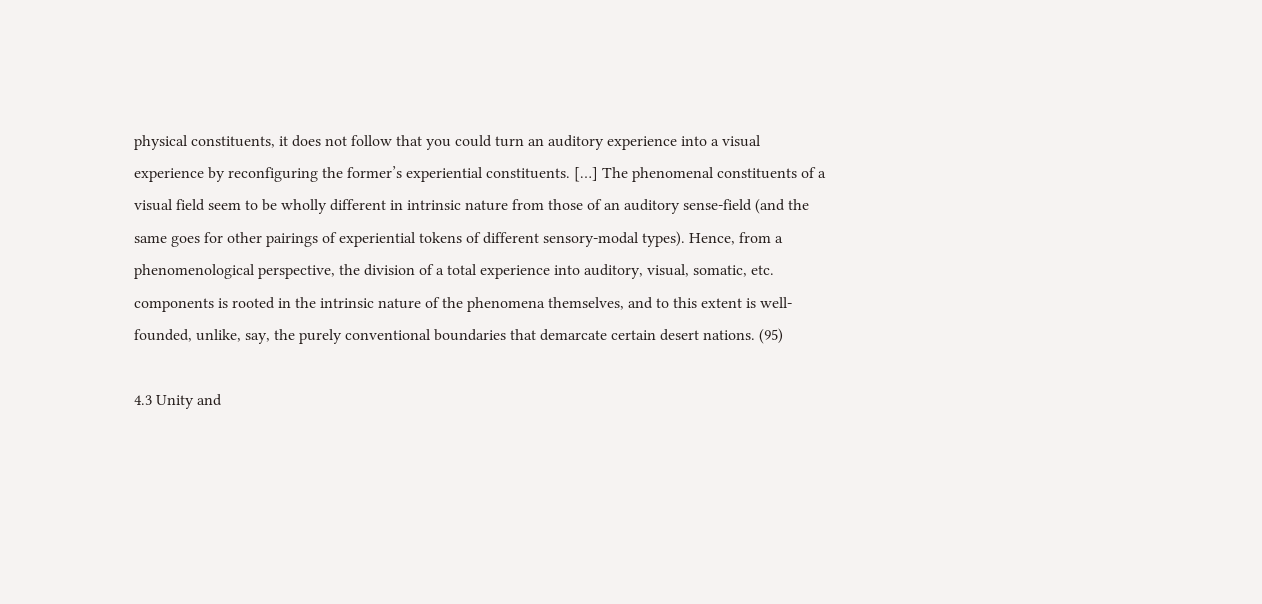physical constituents, it does not follow that you could turn an auditory experience into a visual experience by reconfiguring the former’s experiential constituents. […] The phenomenal constituents of a visual field seem to be wholly different in intrinsic nature from those of an auditory sense-field (and the same goes for other pairings of experiential tokens of different sensory-modal types). Hence, from a phenomenological perspective, the division of a total experience into auditory, visual, somatic, etc. components is rooted in the intrinsic nature of the phenomena themselves, and to this extent is well-founded, unlike, say, the purely conventional boundaries that demarcate certain desert nations. (95)

4.3 Unity and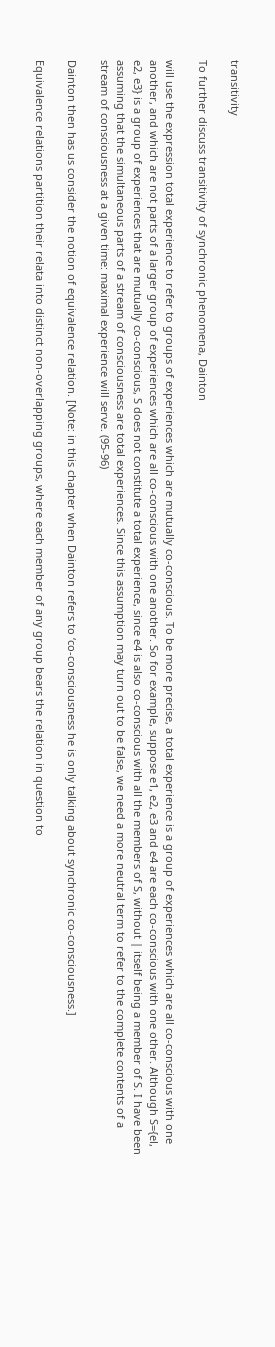transitivity

To further discuss transitivity of synchronic phenomena, Dainton

will use the expression total experience to refer to groups of experiences which are mutually co-conscious. To be more precise, a total experience is a group of experiences which are all co-conscious with one another, and which are not parts of a larger group of experiences which are all co-conscious with one another. So for example, suppose e1, e2, e3 and e4 are each co-conscious with one other. Although S={el, e2, e3} is a group of experiences that are mutually co-conscious, S does not constitute a total experience, since e4 is also co-conscious with all the members of S, without | itself being a member of S. I have been assuming that the simultaneous parts of a stream of consciousness are total experiences. Since this assumption may turn out to be false, we need a more neutral term to refer to the complete contents of a stream of consciousness at a given time: maximal experience will serve. (95-96)

Dainton then has us consider the notion of equivalence relation. [Note: in this chapter when Dainton refers to ‘co-consciousness he is only talking about synchronic co-consciousness.]

Equivalence relations partition their relata into distinct non-overlapping groups, where each member of any group bears the relation in question to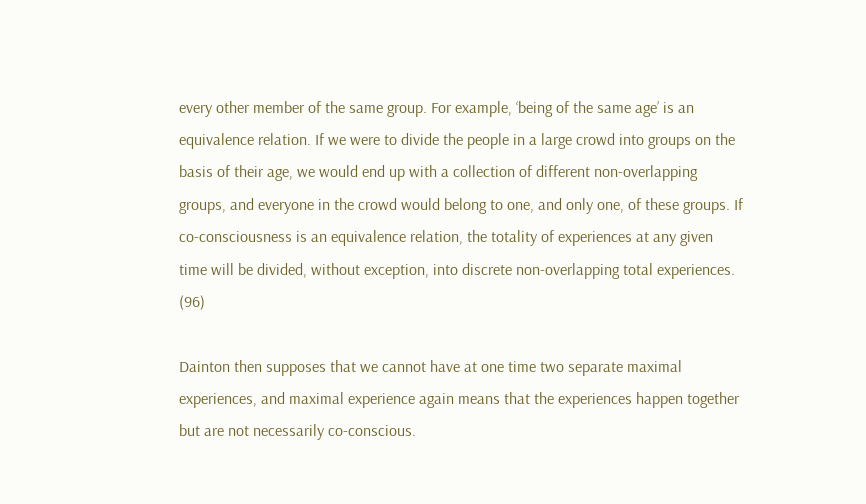every other member of the same group. For example, ‘being of the same age’ is an equivalence relation. If we were to divide the people in a large crowd into groups on the basis of their age, we would end up with a collection of different non-overlapping groups, and everyone in the crowd would belong to one, and only one, of these groups. If co-consciousness is an equivalence relation, the totality of experiences at any given time will be divided, without exception, into discrete non-overlapping total experiences. (96)

Dainton then supposes that we cannot have at one time two separate maximal experiences, and maximal experience again means that the experiences happen together but are not necessarily co-conscious.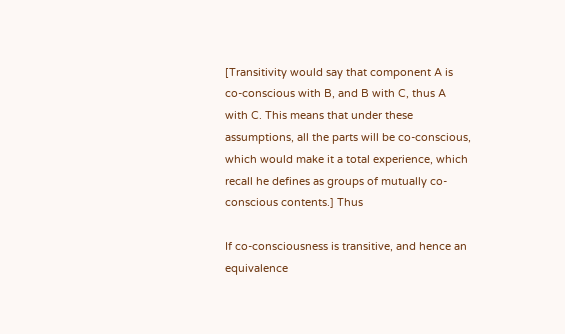[Transitivity would say that component A is co-conscious with B, and B with C, thus A with C. This means that under these assumptions, all the parts will be co-conscious, which would make it a total experience, which recall he defines as groups of mutually co-conscious contents.] Thus

If co-consciousness is transitive, and hence an equivalence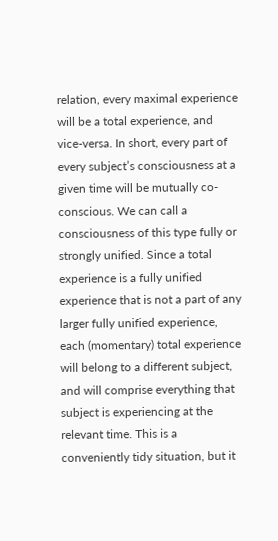relation, every maximal experience will be a total experience, and vice-versa. In short, every part of every subject’s consciousness at a given time will be mutually co-conscious. We can call a consciousness of this type fully or strongly unified. Since a total experience is a fully unified experience that is not a part of any larger fully unified experience, each (momentary) total experience will belong to a different subject, and will comprise everything that subject is experiencing at the relevant time. This is a conveniently tidy situation, but it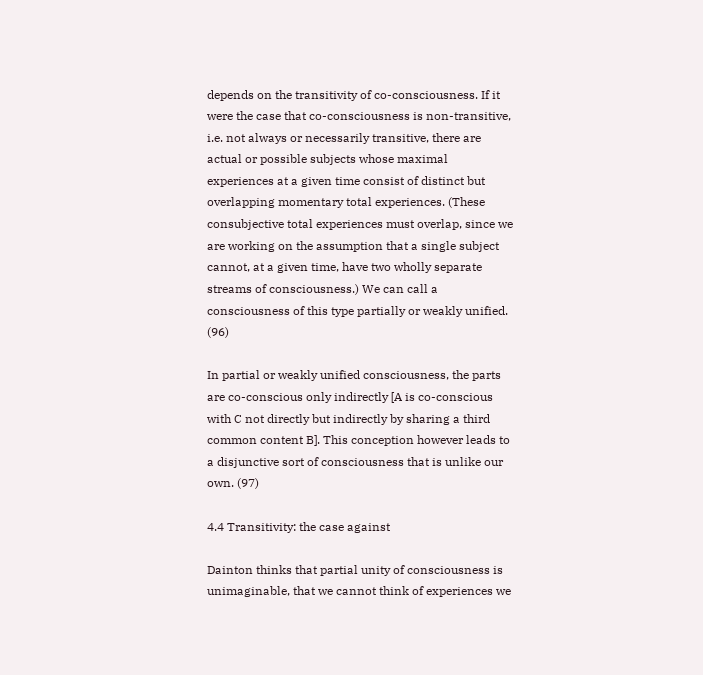depends on the transitivity of co-consciousness. If it were the case that co-consciousness is non-transitive, i.e. not always or necessarily transitive, there are actual or possible subjects whose maximal experiences at a given time consist of distinct but overlapping momentary total experiences. (These consubjective total experiences must overlap, since we are working on the assumption that a single subject cannot, at a given time, have two wholly separate streams of consciousness.) We can call a consciousness of this type partially or weakly unified. (96)

In partial or weakly unified consciousness, the parts are co-conscious only indirectly [A is co-conscious with C not directly but indirectly by sharing a third common content B]. This conception however leads to a disjunctive sort of consciousness that is unlike our own. (97)

4.4 Transitivity: the case against

Dainton thinks that partial unity of consciousness is unimaginable, that we cannot think of experiences we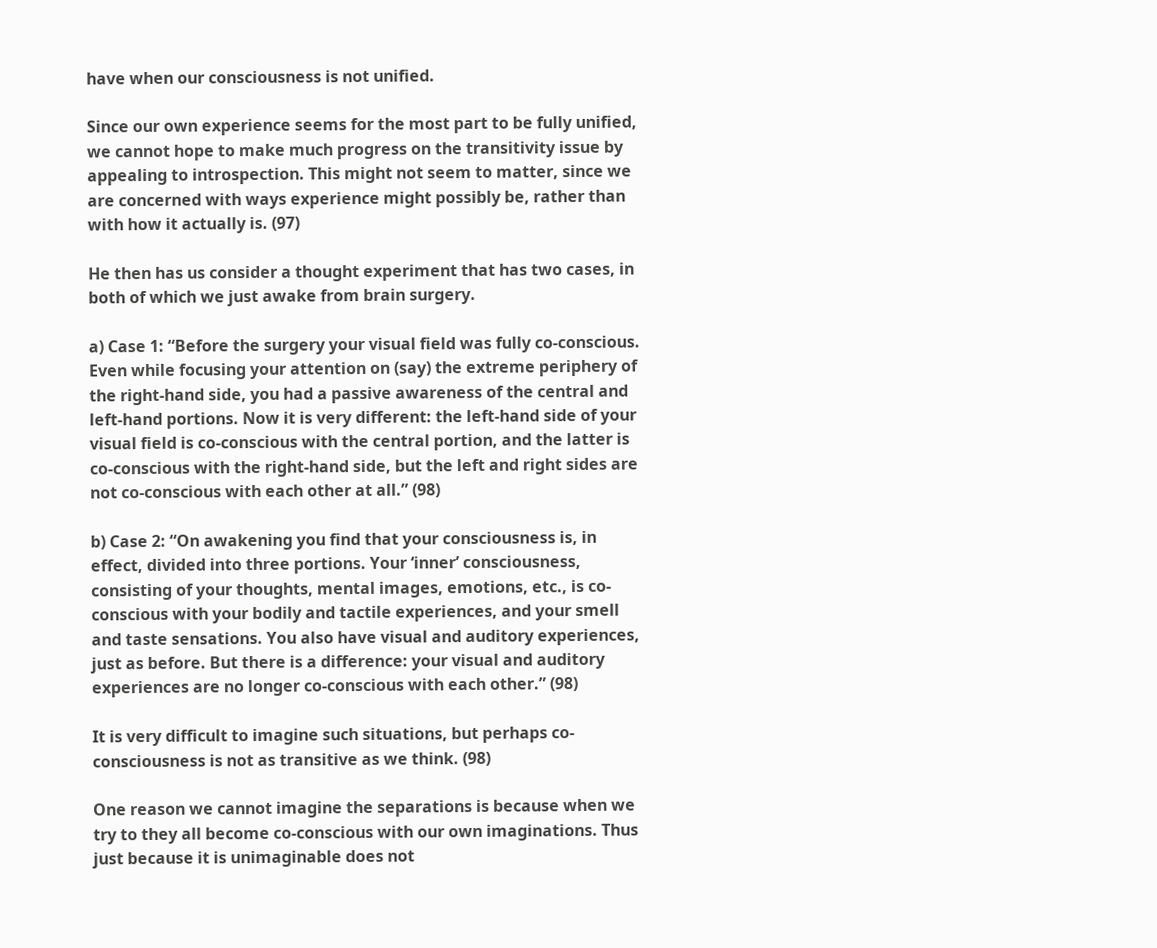have when our consciousness is not unified.

Since our own experience seems for the most part to be fully unified, we cannot hope to make much progress on the transitivity issue by appealing to introspection. This might not seem to matter, since we are concerned with ways experience might possibly be, rather than with how it actually is. (97)

He then has us consider a thought experiment that has two cases, in both of which we just awake from brain surgery.

a) Case 1: “Before the surgery your visual field was fully co-conscious. Even while focusing your attention on (say) the extreme periphery of the right-hand side, you had a passive awareness of the central and left-hand portions. Now it is very different: the left-hand side of your visual field is co-conscious with the central portion, and the latter is co-conscious with the right-hand side, but the left and right sides are not co-conscious with each other at all.” (98)

b) Case 2: “On awakening you find that your consciousness is, in effect, divided into three portions. Your ‘inner’ consciousness, consisting of your thoughts, mental images, emotions, etc., is co-conscious with your bodily and tactile experiences, and your smell and taste sensations. You also have visual and auditory experiences, just as before. But there is a difference: your visual and auditory experiences are no longer co-conscious with each other.” (98)

It is very difficult to imagine such situations, but perhaps co-consciousness is not as transitive as we think. (98)

One reason we cannot imagine the separations is because when we try to they all become co-conscious with our own imaginations. Thus just because it is unimaginable does not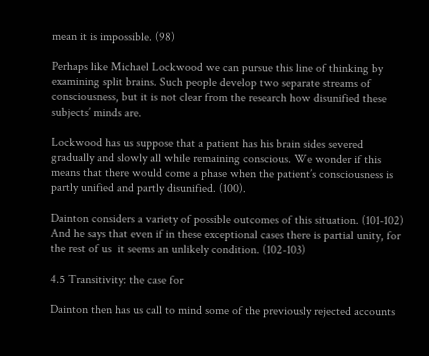mean it is impossible. (98)

Perhaps like Michael Lockwood we can pursue this line of thinking by examining split brains. Such people develop two separate streams of consciousness, but it is not clear from the research how disunified these subjects’ minds are.

Lockwood has us suppose that a patient has his brain sides severed gradually and slowly all while remaining conscious. We wonder if this means that there would come a phase when the patient’s consciousness is partly unified and partly disunified. (100).

Dainton considers a variety of possible outcomes of this situation. (101-102) And he says that even if in these exceptional cases there is partial unity, for the rest of us  it seems an unlikely condition. (102-103)

4.5 Transitivity: the case for

Dainton then has us call to mind some of the previously rejected accounts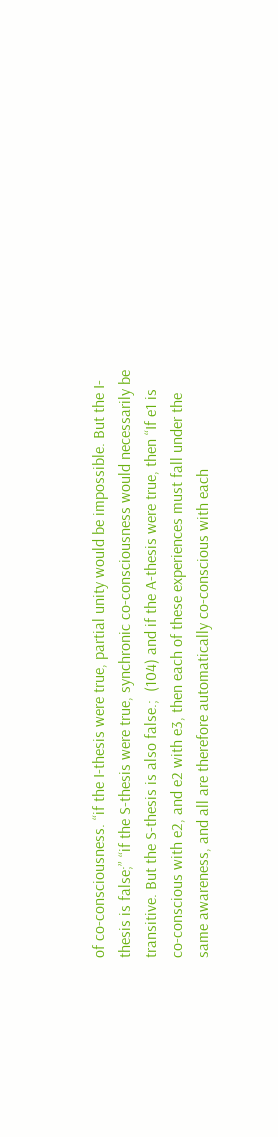of co-consciousness. “if the I-thesis were true, partial unity would be impossible. But the I-thesis is false;” “if the S-thesis were true, synchronic co-consciousness would necessarily be transitive. But the S-thesis is also false.;  (104) and if the A-thesis were true, then “If e1 is co-conscious with e2, and e2 with e3, then each of these experiences must fall under the same awareness, and all are therefore automatically co-conscious with each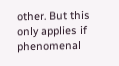other. But this only applies if phenomenal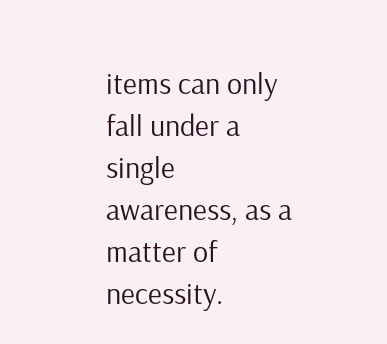items can only fall under a single awareness, as a matter of necessity.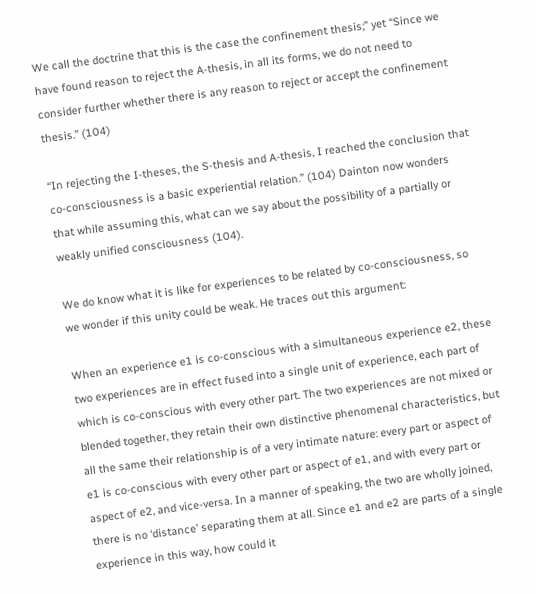We call the doctrine that this is the case the confinement thesis;” yet “Since we have found reason to reject the A-thesis, in all its forms, we do not need to consider further whether there is any reason to reject or accept the confinement thesis.” (104)

“In rejecting the I-theses, the S-thesis and A-thesis, I reached the conclusion that co-consciousness is a basic experiential relation.” (104) Dainton now wonders that while assuming this, what can we say about the possibility of a partially or weakly unified consciousness (104).

We do know what it is like for experiences to be related by co-consciousness, so we wonder if this unity could be weak. He traces out this argument:

When an experience e1 is co-conscious with a simultaneous experience e2, these two experiences are in effect fused into a single unit of experience, each part of which is co-conscious with every other part. The two experiences are not mixed or blended together, they retain their own distinctive phenomenal characteristics, but all the same their relationship is of a very intimate nature: every part or aspect of e1 is co-conscious with every other part or aspect of e1, and with every part or aspect of e2, and vice-versa. In a manner of speaking, the two are wholly joined, there is no ‘distance’ separating them at all. Since e1 and e2 are parts of a single experience in this way, how could it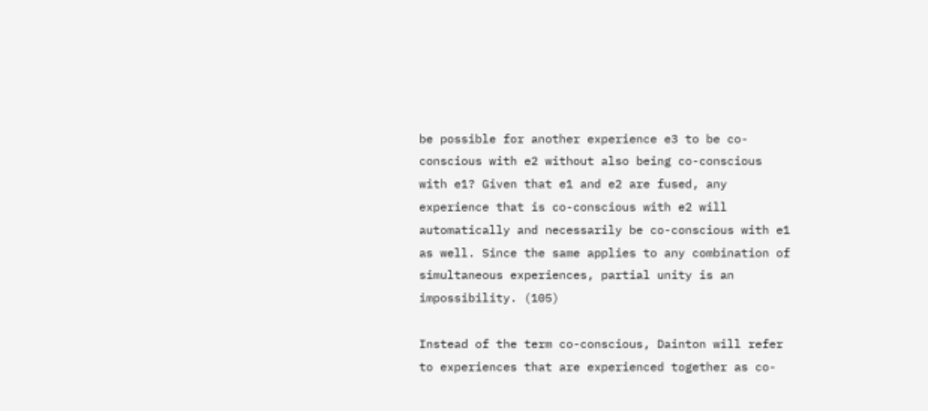be possible for another experience e3 to be co-conscious with e2 without also being co-conscious with e1? Given that e1 and e2 are fused, any experience that is co-conscious with e2 will automatically and necessarily be co-conscious with e1 as well. Since the same applies to any combination of simultaneous experiences, partial unity is an impossibility. (105)

Instead of the term co-conscious, Dainton will refer to experiences that are experienced together as co-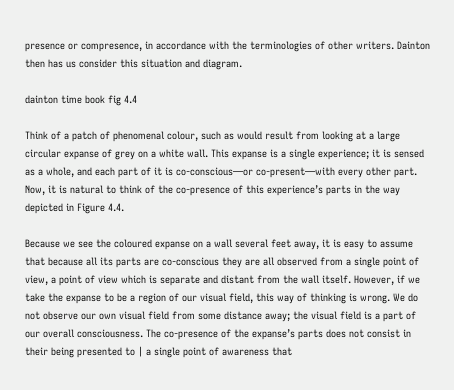presence or compresence, in accordance with the terminologies of other writers. Dainton then has us consider this situation and diagram.

dainton time book fig 4.4

Think of a patch of phenomenal colour, such as would result from looking at a large circular expanse of grey on a white wall. This expanse is a single experience; it is sensed as a whole, and each part of it is co-conscious—or co-present—with every other part. Now, it is natural to think of the co-presence of this experience’s parts in the way depicted in Figure 4.4.

Because we see the coloured expanse on a wall several feet away, it is easy to assume that because all its parts are co-conscious they are all observed from a single point of view, a point of view which is separate and distant from the wall itself. However, if we take the expanse to be a region of our visual field, this way of thinking is wrong. We do not observe our own visual field from some distance away; the visual field is a part of our overall consciousness. The co-presence of the expanse’s parts does not consist in their being presented to | a single point of awareness that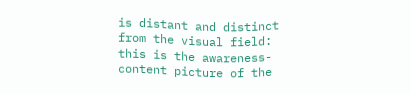is distant and distinct from the visual field: this is the awareness-content picture of the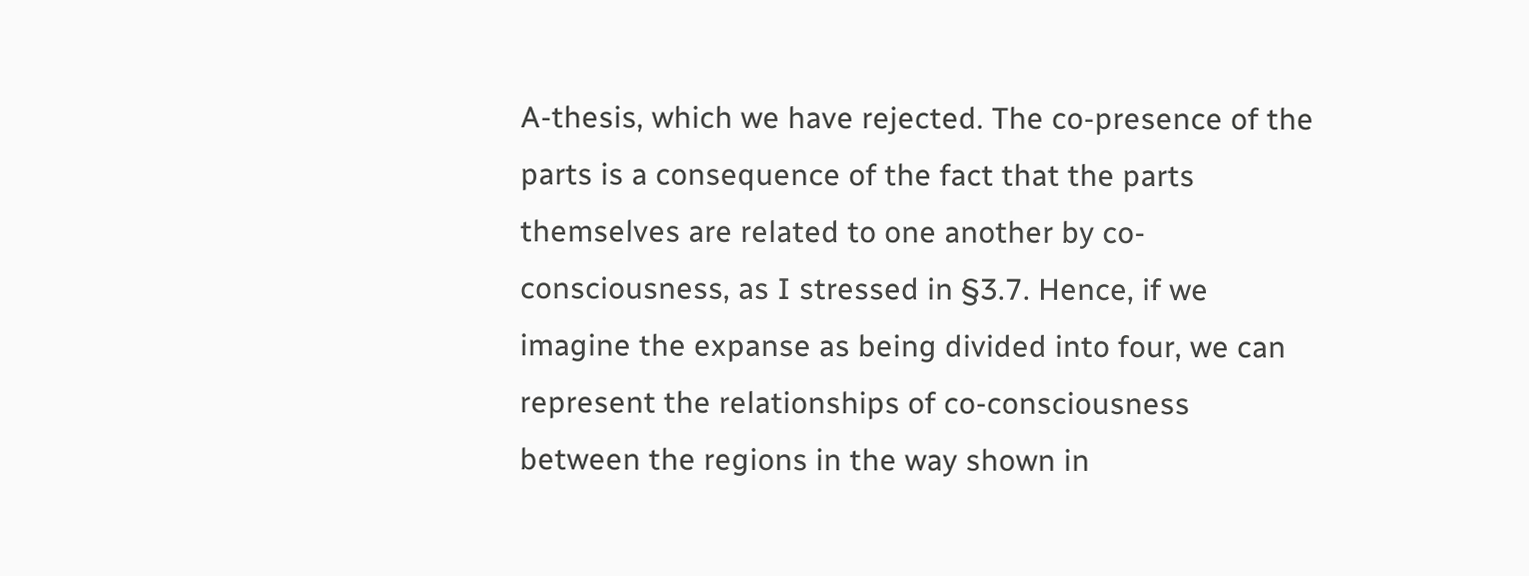A-thesis, which we have rejected. The co-presence of the parts is a consequence of the fact that the parts themselves are related to one another by co-consciousness, as I stressed in §3.7. Hence, if we imagine the expanse as being divided into four, we can represent the relationships of co-consciousness between the regions in the way shown in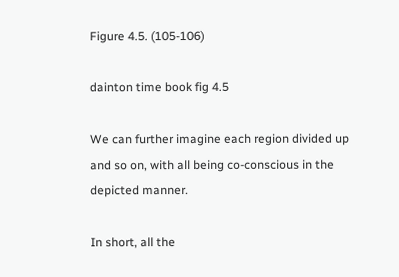Figure 4.5. (105-106)

dainton time book fig 4.5

We can further imagine each region divided up and so on, with all being co-conscious in the depicted manner.

In short, all the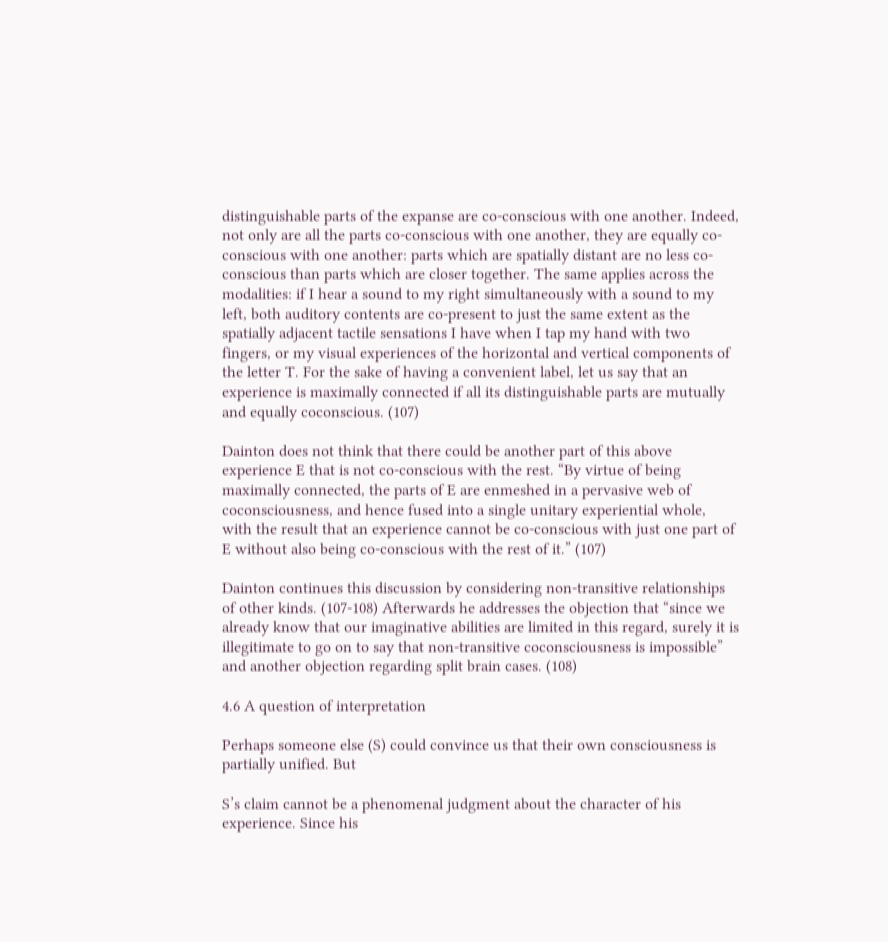distinguishable parts of the expanse are co-conscious with one another. Indeed, not only are all the parts co-conscious with one another, they are equally co-conscious with one another: parts which are spatially distant are no less co-conscious than parts which are closer together. The same applies across the modalities: if I hear a sound to my right simultaneously with a sound to my left, both auditory contents are co-present to just the same extent as the spatially adjacent tactile sensations I have when I tap my hand with two fingers, or my visual experiences of the horizontal and vertical components of the letter T. For the sake of having a convenient label, let us say that an experience is maximally connected if all its distinguishable parts are mutually and equally coconscious. (107)

Dainton does not think that there could be another part of this above experience E that is not co-conscious with the rest. “By virtue of being maximally connected, the parts of E are enmeshed in a pervasive web of coconsciousness, and hence fused into a single unitary experiential whole, with the result that an experience cannot be co-conscious with just one part of E without also being co-conscious with the rest of it.” (107)

Dainton continues this discussion by considering non-transitive relationships of other kinds. (107-108) Afterwards he addresses the objection that “since we already know that our imaginative abilities are limited in this regard, surely it is illegitimate to go on to say that non-transitive coconsciousness is impossible” and another objection regarding split brain cases. (108)

4.6 A question of interpretation

Perhaps someone else (S) could convince us that their own consciousness is partially unified. But

S’s claim cannot be a phenomenal judgment about the character of his experience. Since his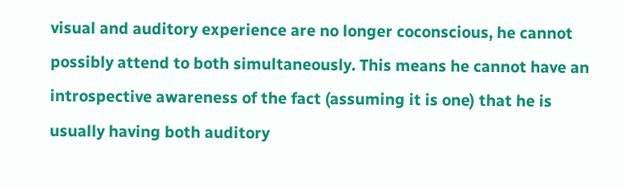visual and auditory experience are no longer coconscious, he cannot possibly attend to both simultaneously. This means he cannot have an introspective awareness of the fact (assuming it is one) that he is usually having both auditory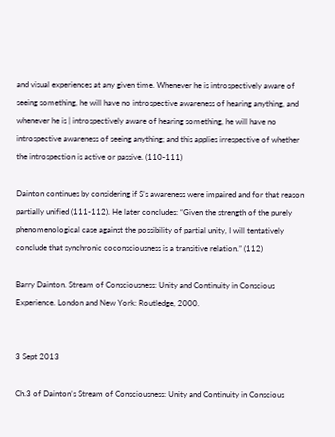and visual experiences at any given time. Whenever he is introspectively aware of seeing something, he will have no introspective awareness of hearing anything, and whenever he is | introspectively aware of hearing something, he will have no introspective awareness of seeing anything; and this applies irrespective of whether the introspection is active or passive. (110-111)

Dainton continues by considering if S’s awareness were impaired and for that reason partially unified (111-112). He later concludes: “Given the strength of the purely phenomenological case against the possibility of partial unity, I will tentatively conclude that synchronic coconsciousness is a transitive relation.” (112)

Barry Dainton. Stream of Consciousness: Unity and Continuity in Conscious Experience. London and New York: Routledge, 2000.


3 Sept 2013

Ch.3 of Dainton’s Stream of Consciousness: Unity and Continuity in Conscious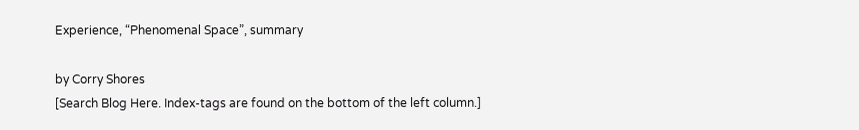Experience, “Phenomenal Space”, summary

by Corry Shores
[Search Blog Here. Index-tags are found on the bottom of the left column.]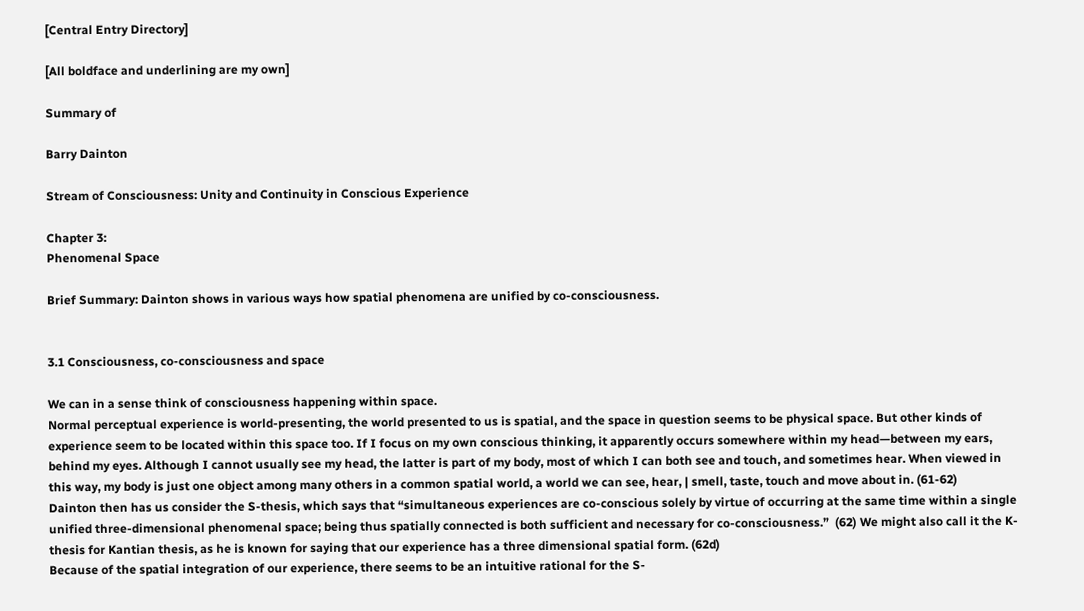[Central Entry Directory]

[All boldface and underlining are my own]

Summary of

Barry Dainton

Stream of Consciousness: Unity and Continuity in Conscious Experience

Chapter 3:
Phenomenal Space

Brief Summary: Dainton shows in various ways how spatial phenomena are unified by co-consciousness.


3.1 Consciousness, co-consciousness and space

We can in a sense think of consciousness happening within space.
Normal perceptual experience is world-presenting, the world presented to us is spatial, and the space in question seems to be physical space. But other kinds of experience seem to be located within this space too. If I focus on my own conscious thinking, it apparently occurs somewhere within my head—between my ears, behind my eyes. Although I cannot usually see my head, the latter is part of my body, most of which I can both see and touch, and sometimes hear. When viewed in this way, my body is just one object among many others in a common spatial world, a world we can see, hear, | smell, taste, touch and move about in. (61-62)
Dainton then has us consider the S-thesis, which says that “simultaneous experiences are co-conscious solely by virtue of occurring at the same time within a single unified three-dimensional phenomenal space; being thus spatially connected is both sufficient and necessary for co-consciousness.”  (62) We might also call it the K-thesis for Kantian thesis, as he is known for saying that our experience has a three dimensional spatial form. (62d)
Because of the spatial integration of our experience, there seems to be an intuitive rational for the S-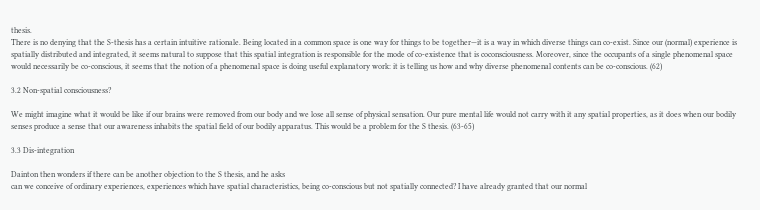thesis.
There is no denying that the S-thesis has a certain intuitive rationale. Being located in a common space is one way for things to be together—it is a way in which diverse things can co-exist. Since our (normal) experience is spatially distributed and integrated, it seems natural to suppose that this spatial integration is responsible for the mode of co-existence that is coconsciousness. Moreover, since the occupants of a single phenomenal space would necessarily be co-conscious, it seems that the notion of a phenomenal space is doing useful explanatory work: it is telling us how and why diverse phenomenal contents can be co-conscious. (62)

3.2 Non-spatial consciousness?

We might imagine what it would be like if our brains were removed from our body and we lose all sense of physical sensation. Our pure mental life would not carry with it any spatial properties, as it does when our bodily senses produce a sense that our awareness inhabits the spatial field of our bodily apparatus. This would be a problem for the S thesis. (63-65)

3.3 Dis-integration

Dainton then wonders if there can be another objection to the S thesis, and he asks
can we conceive of ordinary experiences, experiences which have spatial characteristics, being co-conscious but not spatially connected? I have already granted that our normal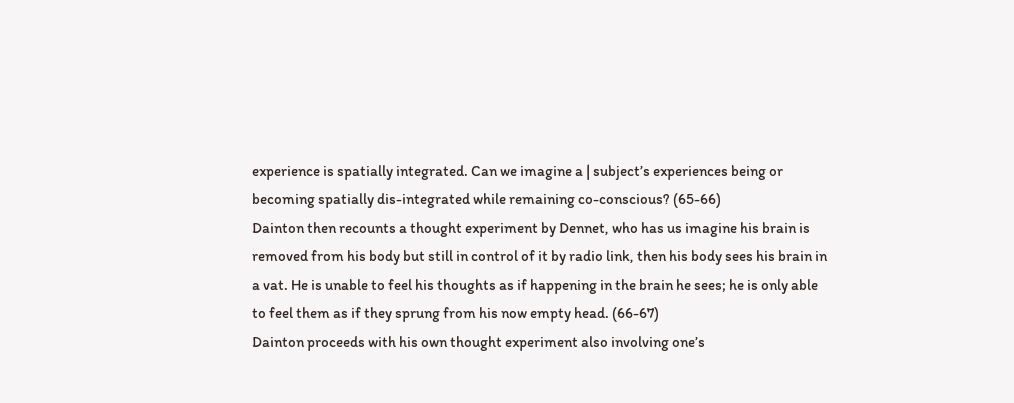experience is spatially integrated. Can we imagine a | subject’s experiences being or becoming spatially dis-integrated while remaining co-conscious? (65-66)
Dainton then recounts a thought experiment by Dennet, who has us imagine his brain is removed from his body but still in control of it by radio link, then his body sees his brain in a vat. He is unable to feel his thoughts as if happening in the brain he sees; he is only able to feel them as if they sprung from his now empty head. (66-67)
Dainton proceeds with his own thought experiment also involving one’s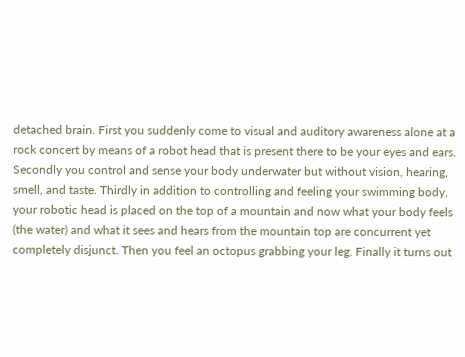detached brain. First you suddenly come to visual and auditory awareness alone at a rock concert by means of a robot head that is present there to be your eyes and ears. Secondly you control and sense your body underwater but without vision, hearing, smell, and taste. Thirdly in addition to controlling and feeling your swimming body, your robotic head is placed on the top of a mountain and now what your body feels (the water) and what it sees and hears from the mountain top are concurrent yet completely disjunct. Then you feel an octopus grabbing your leg. Finally it turns out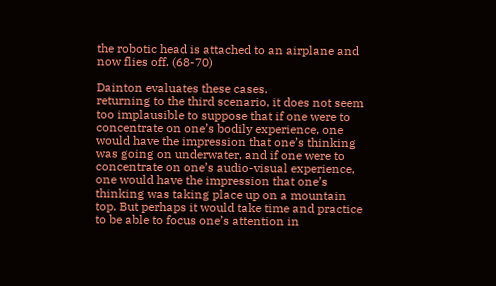the robotic head is attached to an airplane and now flies off. (68-70)

Dainton evaluates these cases.
returning to the third scenario, it does not seem too implausible to suppose that if one were to concentrate on one’s bodily experience, one would have the impression that one’s thinking was going on underwater, and if one were to concentrate on one’s audio-visual experience, one would have the impression that one’s thinking was taking place up on a mountain top. But perhaps it would take time and practice to be able to focus one’s attention in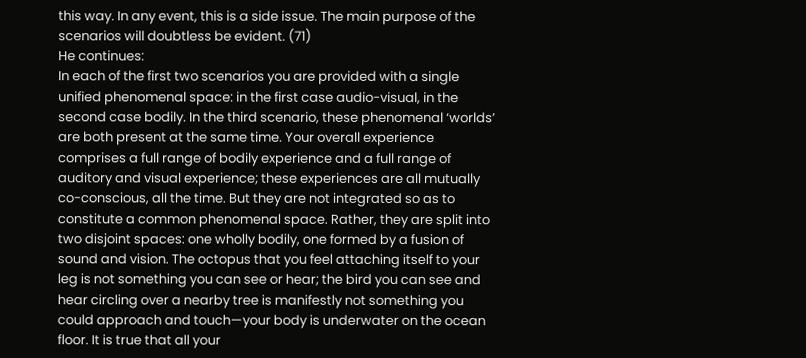this way. In any event, this is a side issue. The main purpose of the scenarios will doubtless be evident. (71)
He continues:
In each of the first two scenarios you are provided with a single unified phenomenal space: in the first case audio-visual, in the second case bodily. In the third scenario, these phenomenal ‘worlds’ are both present at the same time. Your overall experience comprises a full range of bodily experience and a full range of auditory and visual experience; these experiences are all mutually co-conscious, all the time. But they are not integrated so as to constitute a common phenomenal space. Rather, they are split into two disjoint spaces: one wholly bodily, one formed by a fusion of sound and vision. The octopus that you feel attaching itself to your leg is not something you can see or hear; the bird you can see and hear circling over a nearby tree is manifestly not something you could approach and touch—your body is underwater on the ocean floor. It is true that all your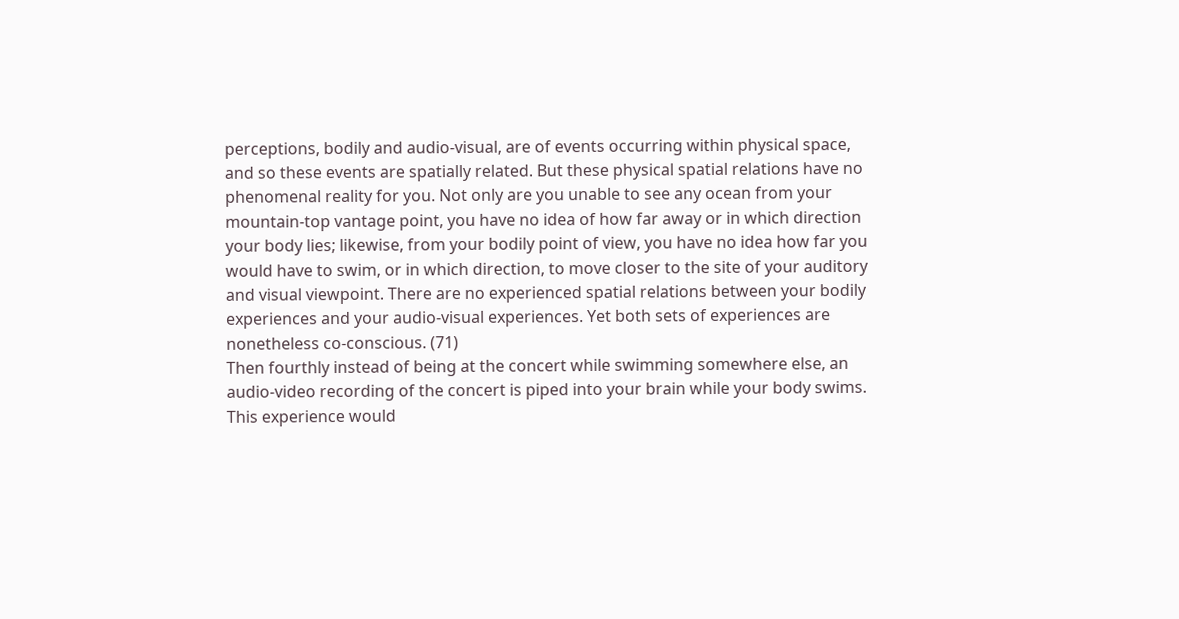perceptions, bodily and audio-visual, are of events occurring within physical space, and so these events are spatially related. But these physical spatial relations have no phenomenal reality for you. Not only are you unable to see any ocean from your mountain-top vantage point, you have no idea of how far away or in which direction your body lies; likewise, from your bodily point of view, you have no idea how far you would have to swim, or in which direction, to move closer to the site of your auditory and visual viewpoint. There are no experienced spatial relations between your bodily experiences and your audio-visual experiences. Yet both sets of experiences are nonetheless co-conscious. (71)
Then fourthly instead of being at the concert while swimming somewhere else, an audio-video recording of the concert is piped into your brain while your body swims. This experience would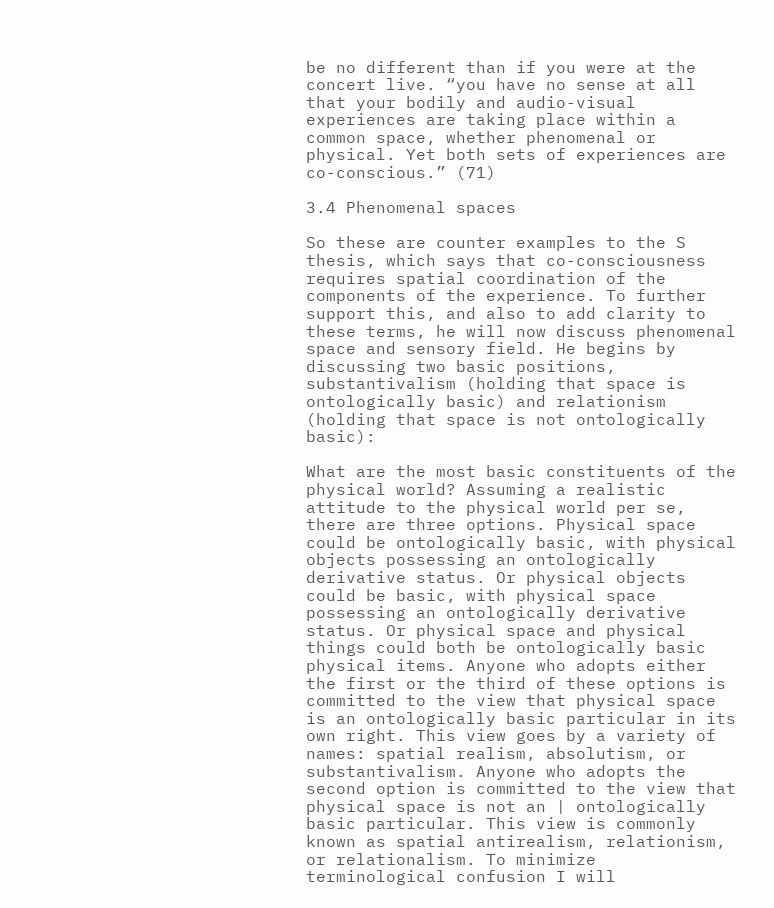be no different than if you were at the concert live. “you have no sense at all that your bodily and audio-visual experiences are taking place within a common space, whether phenomenal or physical. Yet both sets of experiences are co-conscious.” (71)

3.4 Phenomenal spaces

So these are counter examples to the S thesis, which says that co-consciousness requires spatial coordination of the components of the experience. To further support this, and also to add clarity to these terms, he will now discuss phenomenal space and sensory field. He begins by discussing two basic positions, substantivalism (holding that space is ontologically basic) and relationism (holding that space is not ontologically basic):

What are the most basic constituents of the physical world? Assuming a realistic attitude to the physical world per se, there are three options. Physical space could be ontologically basic, with physical objects possessing an ontologically derivative status. Or physical objects could be basic, with physical space possessing an ontologically derivative status. Or physical space and physical things could both be ontologically basic physical items. Anyone who adopts either the first or the third of these options is committed to the view that physical space is an ontologically basic particular in its own right. This view goes by a variety of names: spatial realism, absolutism, or substantivalism. Anyone who adopts the second option is committed to the view that physical space is not an | ontologically basic particular. This view is commonly known as spatial antirealism, relationism, or relationalism. To minimize terminological confusion I will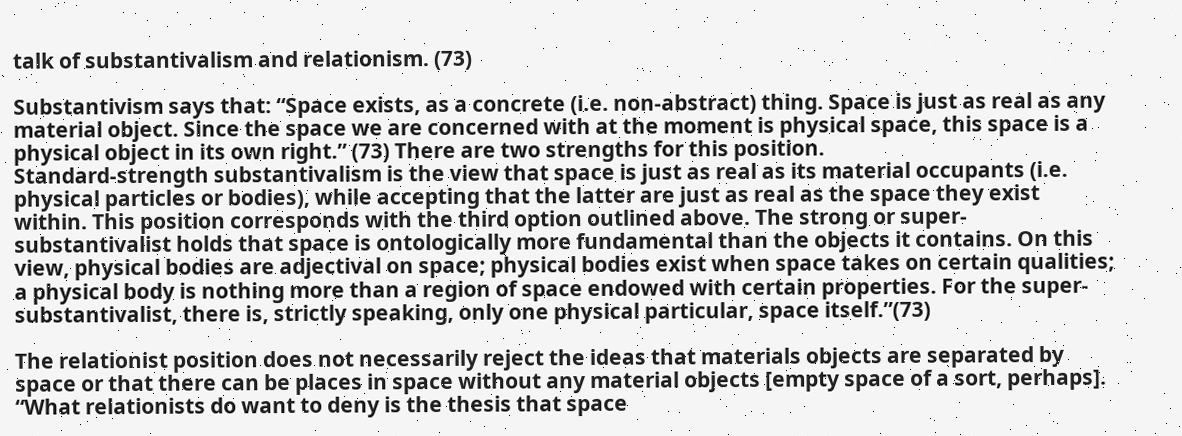talk of substantivalism and relationism. (73)

Substantivism says that: “Space exists, as a concrete (i.e. non-abstract) thing. Space is just as real as any material object. Since the space we are concerned with at the moment is physical space, this space is a physical object in its own right.” (73) There are two strengths for this position.
Standard-strength substantivalism is the view that space is just as real as its material occupants (i.e. physical particles or bodies), while accepting that the latter are just as real as the space they exist within. This position corresponds with the third option outlined above. The strong or super-substantivalist holds that space is ontologically more fundamental than the objects it contains. On this view, physical bodies are adjectival on space; physical bodies exist when space takes on certain qualities; a physical body is nothing more than a region of space endowed with certain properties. For the super-substantivalist, there is, strictly speaking, only one physical particular, space itself.”(73)

The relationist position does not necessarily reject the ideas that materials objects are separated by space or that there can be places in space without any material objects [empty space of a sort, perhaps]. “What relationists do want to deny is the thesis that space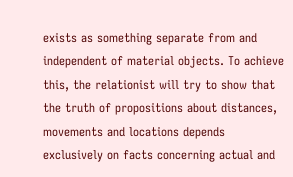exists as something separate from and independent of material objects. To achieve this, the relationist will try to show that the truth of propositions about distances, movements and locations depends exclusively on facts concerning actual and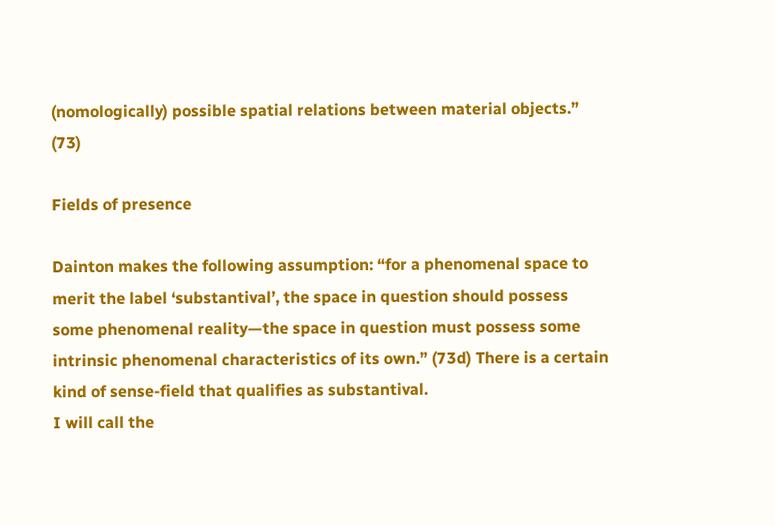(nomologically) possible spatial relations between material objects.” (73)

Fields of presence

Dainton makes the following assumption: “for a phenomenal space to merit the label ‘substantival’, the space in question should possess some phenomenal reality—the space in question must possess some intrinsic phenomenal characteristics of its own.” (73d) There is a certain kind of sense-field that qualifies as substantival.
I will call the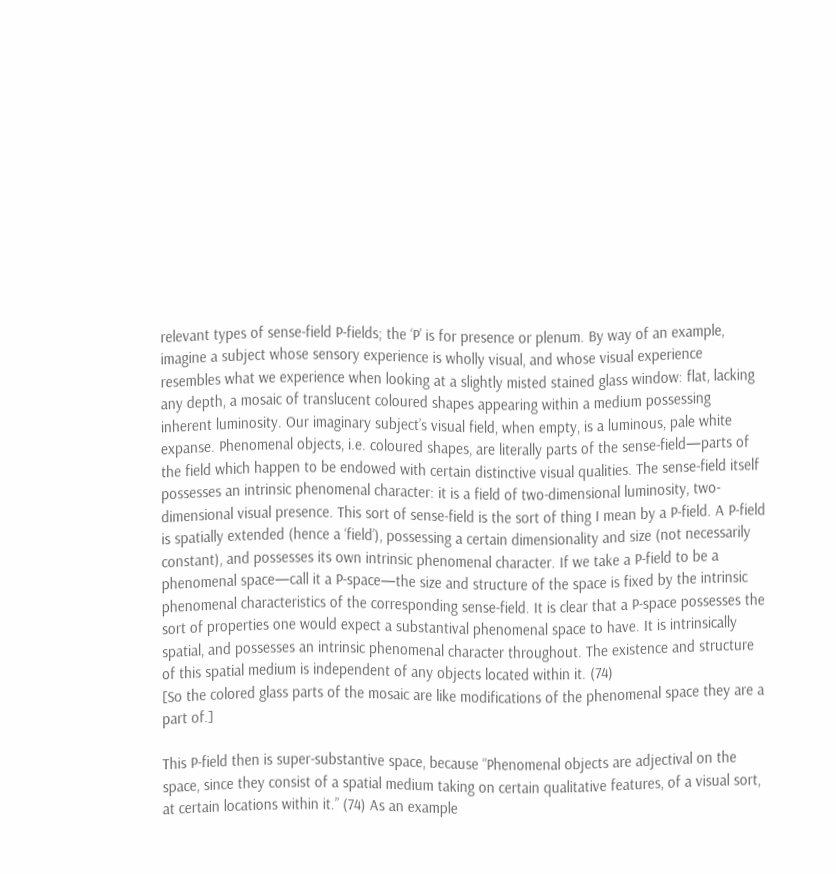relevant types of sense-field P-fields; the ‘P’ is for presence or plenum. By way of an example, imagine a subject whose sensory experience is wholly visual, and whose visual experience resembles what we experience when looking at a slightly misted stained glass window: flat, lacking any depth, a mosaic of translucent coloured shapes appearing within a medium possessing inherent luminosity. Our imaginary subject’s visual field, when empty, is a luminous, pale white expanse. Phenomenal objects, i.e. coloured shapes, are literally parts of the sense-field—parts of the field which happen to be endowed with certain distinctive visual qualities. The sense-field itself possesses an intrinsic phenomenal character: it is a field of two-dimensional luminosity, two-dimensional visual presence. This sort of sense-field is the sort of thing I mean by a P-field. A P-field is spatially extended (hence a ‘field’), possessing a certain dimensionality and size (not necessarily constant), and possesses its own intrinsic phenomenal character. If we take a P-field to be a phenomenal space—call it a P-space—the size and structure of the space is fixed by the intrinsic phenomenal characteristics of the corresponding sense-field. It is clear that a P-space possesses the sort of properties one would expect a substantival phenomenal space to have. It is intrinsically spatial, and possesses an intrinsic phenomenal character throughout. The existence and structure of this spatial medium is independent of any objects located within it. (74)
[So the colored glass parts of the mosaic are like modifications of the phenomenal space they are a part of.]

This P-field then is super-substantive space, because “Phenomenal objects are adjectival on the space, since they consist of a spatial medium taking on certain qualitative features, of a visual sort, at certain locations within it.” (74) As an example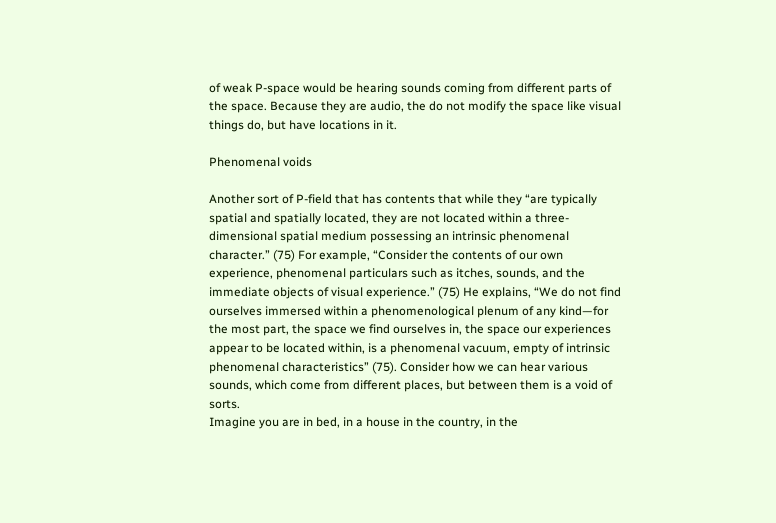of weak P-space would be hearing sounds coming from different parts of the space. Because they are audio, the do not modify the space like visual things do, but have locations in it.

Phenomenal voids

Another sort of P-field that has contents that while they “are typically spatial and spatially located, they are not located within a three-dimensional spatial medium possessing an intrinsic phenomenal character.” (75) For example, “Consider the contents of our own experience, phenomenal particulars such as itches, sounds, and the immediate objects of visual experience.” (75) He explains, “We do not find ourselves immersed within a phenomenological plenum of any kind—for the most part, the space we find ourselves in, the space our experiences appear to be located within, is a phenomenal vacuum, empty of intrinsic phenomenal characteristics” (75). Consider how we can hear various sounds, which come from different places, but between them is a void of sorts.
Imagine you are in bed, in a house in the country, in the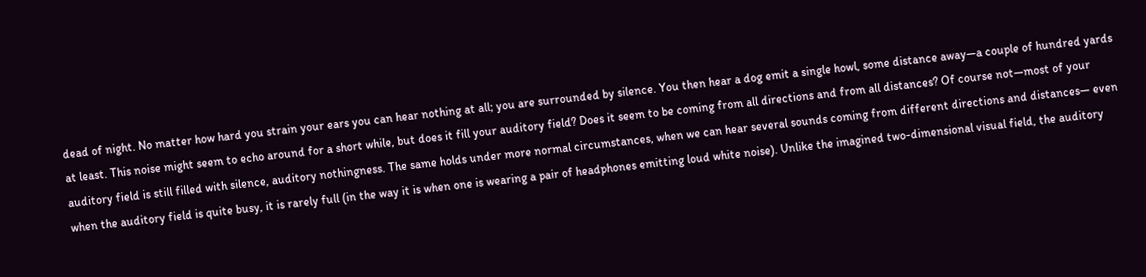dead of night. No matter how hard you strain your ears you can hear nothing at all; you are surrounded by silence. You then hear a dog emit a single howl, some distance away—a couple of hundred yards at least. This noise might seem to echo around for a short while, but does it fill your auditory field? Does it seem to be coming from all directions and from all distances? Of course not—most of your auditory field is still filled with silence, auditory nothingness. The same holds under more normal circumstances, when we can hear several sounds coming from different directions and distances— even when the auditory field is quite busy, it is rarely full (in the way it is when one is wearing a pair of headphones emitting loud white noise). Unlike the imagined two-dimensional visual field, the auditory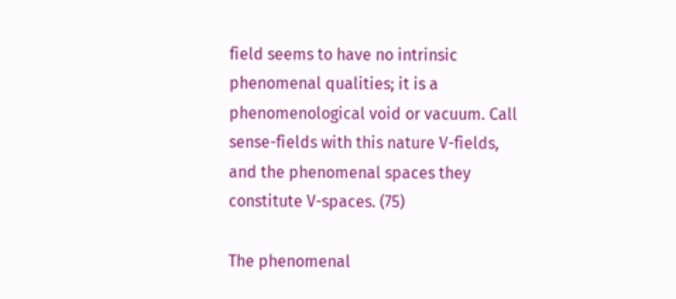field seems to have no intrinsic phenomenal qualities; it is a phenomenological void or vacuum. Call sense-fields with this nature V-fields, and the phenomenal spaces they constitute V-spaces. (75)

The phenomenal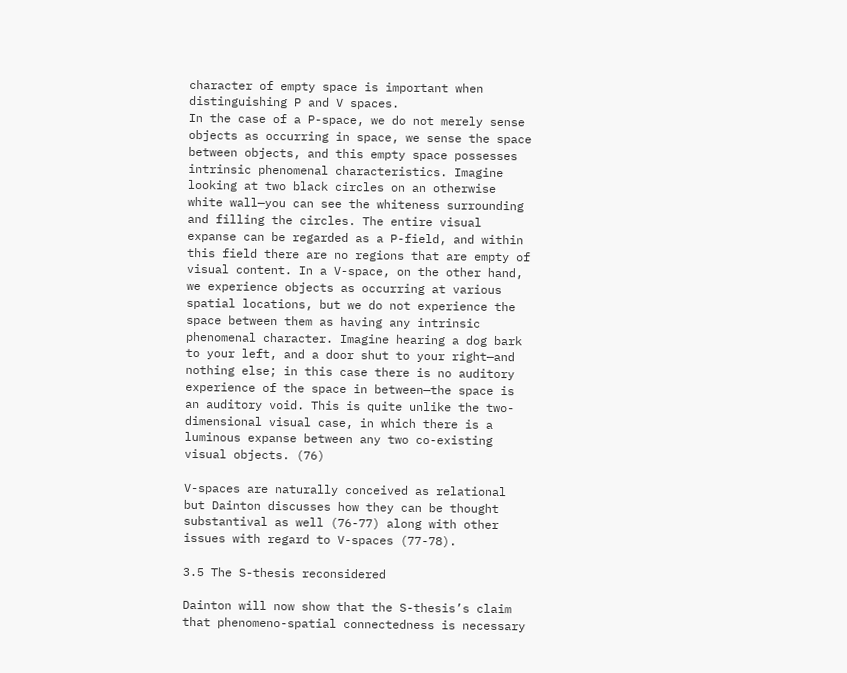character of empty space is important when distinguishing P and V spaces.
In the case of a P-space, we do not merely sense objects as occurring in space, we sense the space between objects, and this empty space possesses intrinsic phenomenal characteristics. Imagine looking at two black circles on an otherwise white wall—you can see the whiteness surrounding and filling the circles. The entire visual expanse can be regarded as a P-field, and within this field there are no regions that are empty of visual content. In a V-space, on the other hand, we experience objects as occurring at various spatial locations, but we do not experience the space between them as having any intrinsic phenomenal character. Imagine hearing a dog bark to your left, and a door shut to your right—and nothing else; in this case there is no auditory experience of the space in between—the space is an auditory void. This is quite unlike the two-dimensional visual case, in which there is a luminous expanse between any two co-existing visual objects. (76)

V-spaces are naturally conceived as relational but Dainton discusses how they can be thought substantival as well (76-77) along with other issues with regard to V-spaces (77-78).

3.5 The S-thesis reconsidered

Dainton will now show that the S-thesis’s claim that phenomeno-spatial connectedness is necessary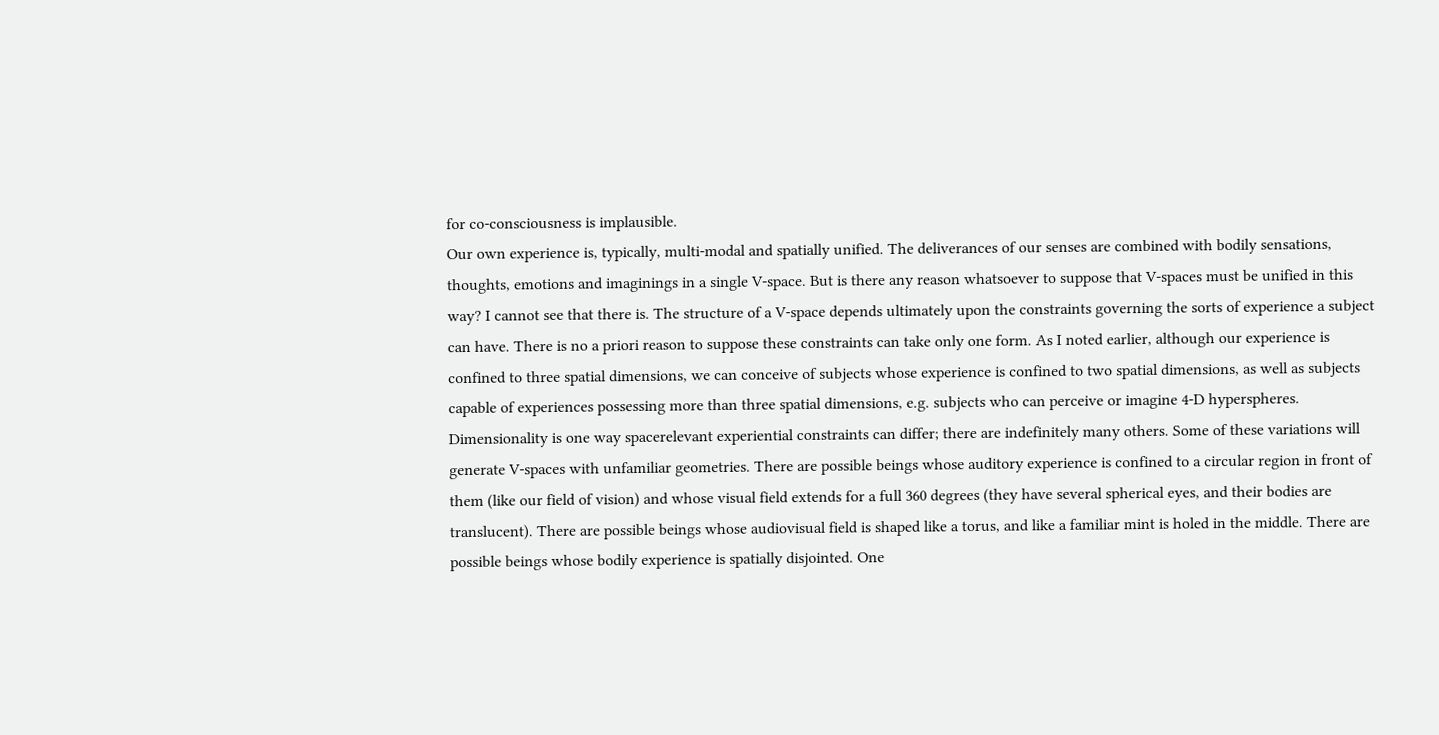for co-consciousness is implausible.
Our own experience is, typically, multi-modal and spatially unified. The deliverances of our senses are combined with bodily sensations, thoughts, emotions and imaginings in a single V-space. But is there any reason whatsoever to suppose that V-spaces must be unified in this way? I cannot see that there is. The structure of a V-space depends ultimately upon the constraints governing the sorts of experience a subject can have. There is no a priori reason to suppose these constraints can take only one form. As I noted earlier, although our experience is confined to three spatial dimensions, we can conceive of subjects whose experience is confined to two spatial dimensions, as well as subjects capable of experiences possessing more than three spatial dimensions, e.g. subjects who can perceive or imagine 4-D hyperspheres. Dimensionality is one way spacerelevant experiential constraints can differ; there are indefinitely many others. Some of these variations will generate V-spaces with unfamiliar geometries. There are possible beings whose auditory experience is confined to a circular region in front of them (like our field of vision) and whose visual field extends for a full 360 degrees (they have several spherical eyes, and their bodies are translucent). There are possible beings whose audiovisual field is shaped like a torus, and like a familiar mint is holed in the middle. There are possible beings whose bodily experience is spatially disjointed. One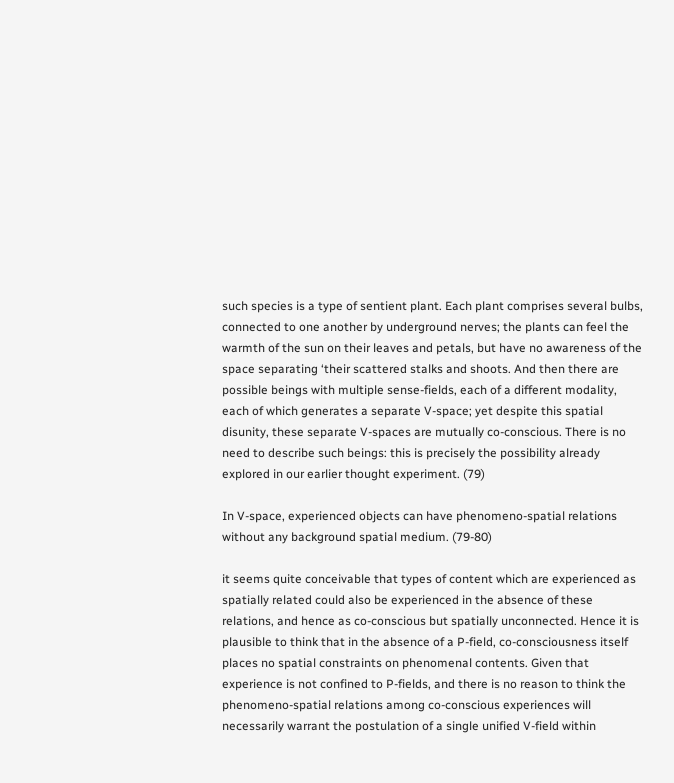such species is a type of sentient plant. Each plant comprises several bulbs, connected to one another by underground nerves; the plants can feel the warmth of the sun on their leaves and petals, but have no awareness of the space separating ‘their scattered stalks and shoots. And then there are possible beings with multiple sense-fields, each of a different modality, each of which generates a separate V-space; yet despite this spatial disunity, these separate V-spaces are mutually co-conscious. There is no need to describe such beings: this is precisely the possibility already explored in our earlier thought experiment. (79)

In V-space, experienced objects can have phenomeno-spatial relations without any background spatial medium. (79-80)

it seems quite conceivable that types of content which are experienced as spatially related could also be experienced in the absence of these relations, and hence as co-conscious but spatially unconnected. Hence it is plausible to think that in the absence of a P-field, co-consciousness itself places no spatial constraints on phenomenal contents. Given that experience is not confined to P-fields, and there is no reason to think the phenomeno-spatial relations among co-conscious experiences will necessarily warrant the postulation of a single unified V-field within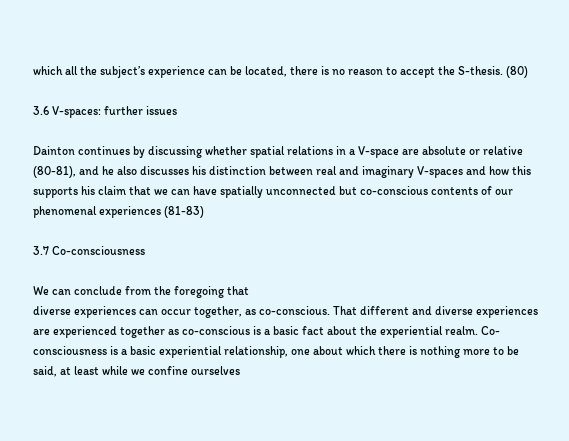which all the subject’s experience can be located, there is no reason to accept the S-thesis. (80)

3.6 V-spaces: further issues

Dainton continues by discussing whether spatial relations in a V-space are absolute or relative (80-81), and he also discusses his distinction between real and imaginary V-spaces and how this supports his claim that we can have spatially unconnected but co-conscious contents of our phenomenal experiences (81-83)

3.7 Co-consciousness

We can conclude from the foregoing that
diverse experiences can occur together, as co-conscious. That different and diverse experiences are experienced together as co-conscious is a basic fact about the experiential realm. Co-consciousness is a basic experiential relationship, one about which there is nothing more to be said, at least while we confine ourselves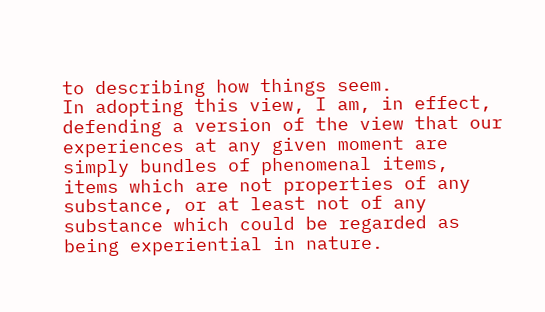to describing how things seem.
In adopting this view, I am, in effect, defending a version of the view that our experiences at any given moment are simply bundles of phenomenal items, items which are not properties of any substance, or at least not of any substance which could be regarded as being experiential in nature.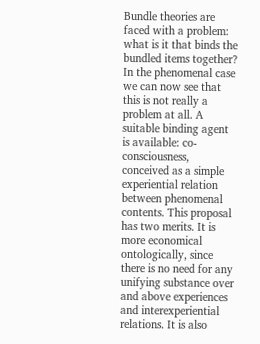Bundle theories are faced with a problem: what is it that binds the bundled items together? In the phenomenal case we can now see that this is not really a problem at all. A suitable binding agent is available: co-consciousness, conceived as a simple experiential relation between phenomenal contents. This proposal has two merits. It is more economical ontologically, since there is no need for any unifying substance over and above experiences and interexperiential relations. It is also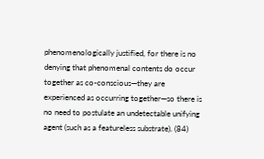phenomenologically justified, for there is no denying that phenomenal contents do occur together as co-conscious—they are experienced as occurring together—so there is no need to postulate an undetectable unifying agent (such as a featureless substrate). (84)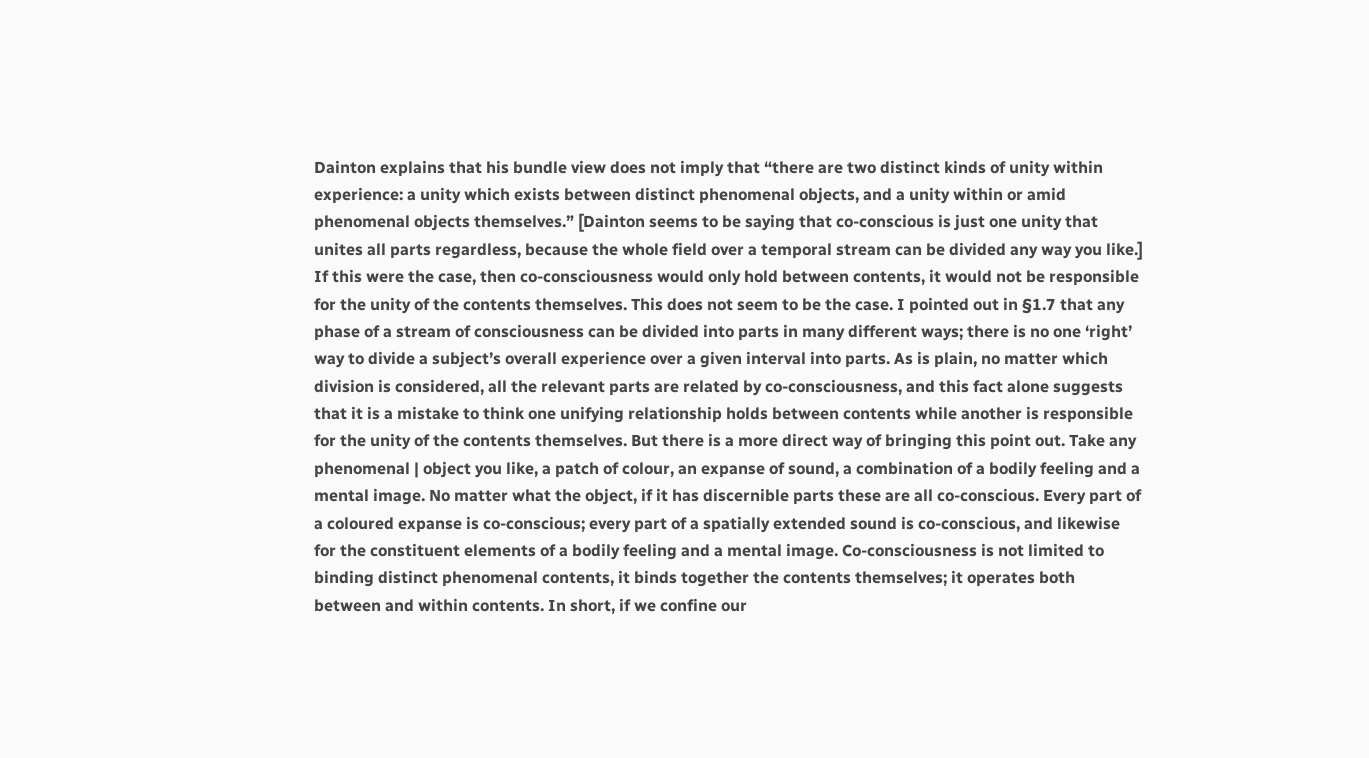Dainton explains that his bundle view does not imply that “there are two distinct kinds of unity within experience: a unity which exists between distinct phenomenal objects, and a unity within or amid phenomenal objects themselves.” [Dainton seems to be saying that co-conscious is just one unity that unites all parts regardless, because the whole field over a temporal stream can be divided any way you like.]
If this were the case, then co-consciousness would only hold between contents, it would not be responsible for the unity of the contents themselves. This does not seem to be the case. I pointed out in §1.7 that any phase of a stream of consciousness can be divided into parts in many different ways; there is no one ‘right’ way to divide a subject’s overall experience over a given interval into parts. As is plain, no matter which division is considered, all the relevant parts are related by co-consciousness, and this fact alone suggests that it is a mistake to think one unifying relationship holds between contents while another is responsible for the unity of the contents themselves. But there is a more direct way of bringing this point out. Take any phenomenal | object you like, a patch of colour, an expanse of sound, a combination of a bodily feeling and a mental image. No matter what the object, if it has discernible parts these are all co-conscious. Every part of a coloured expanse is co-conscious; every part of a spatially extended sound is co-conscious, and likewise for the constituent elements of a bodily feeling and a mental image. Co-consciousness is not limited to binding distinct phenomenal contents, it binds together the contents themselves; it operates both between and within contents. In short, if we confine our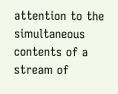attention to the simultaneous contents of a stream of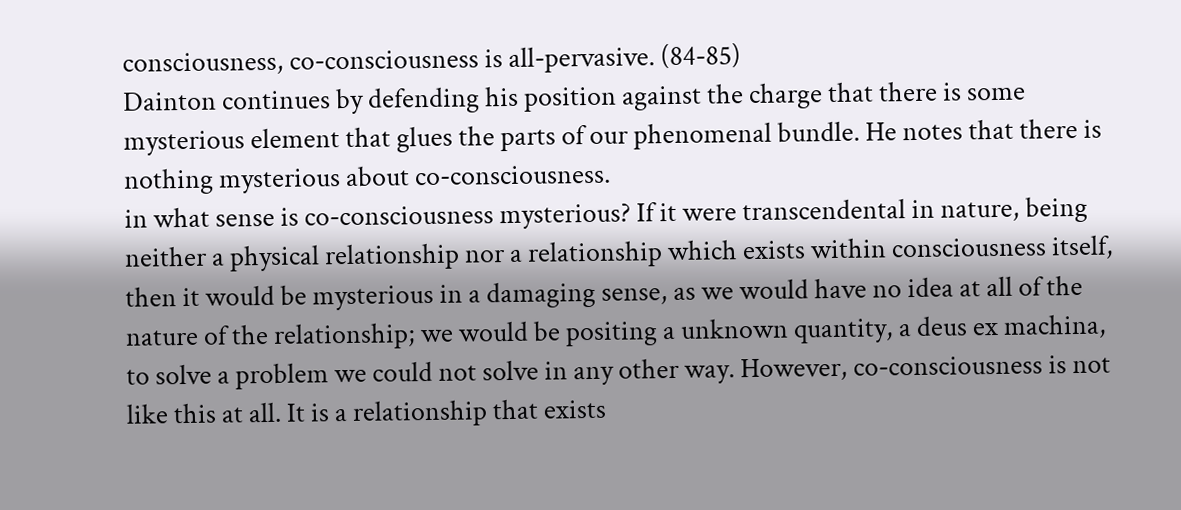consciousness, co-consciousness is all-pervasive. (84-85)
Dainton continues by defending his position against the charge that there is some mysterious element that glues the parts of our phenomenal bundle. He notes that there is nothing mysterious about co-consciousness.
in what sense is co-consciousness mysterious? If it were transcendental in nature, being neither a physical relationship nor a relationship which exists within consciousness itself, then it would be mysterious in a damaging sense, as we would have no idea at all of the nature of the relationship; we would be positing a unknown quantity, a deus ex machina, to solve a problem we could not solve in any other way. However, co-consciousness is not like this at all. It is a relationship that exists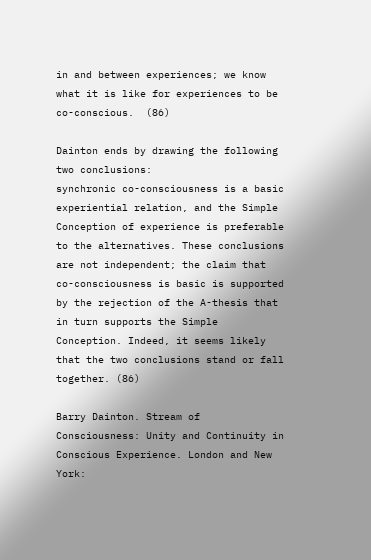in and between experiences; we know what it is like for experiences to be co-conscious.  (86)

Dainton ends by drawing the following two conclusions:
synchronic co-consciousness is a basic experiential relation, and the Simple Conception of experience is preferable to the alternatives. These conclusions are not independent; the claim that co-consciousness is basic is supported by the rejection of the A-thesis that in turn supports the Simple Conception. Indeed, it seems likely that the two conclusions stand or fall together. (86)

Barry Dainton. Stream of Consciousness: Unity and Continuity in Conscious Experience. London and New York: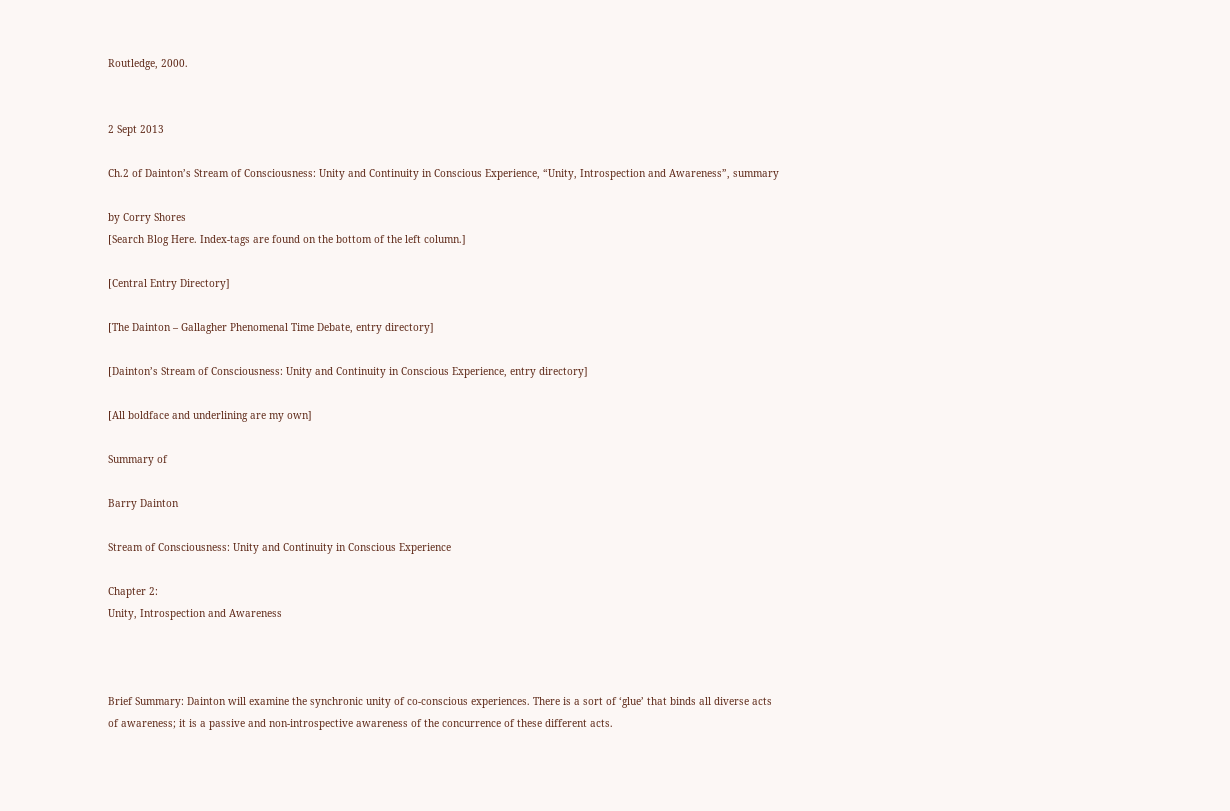Routledge, 2000.


2 Sept 2013

Ch.2 of Dainton’s Stream of Consciousness: Unity and Continuity in Conscious Experience, “Unity, Introspection and Awareness”, summary

by Corry Shores
[Search Blog Here. Index-tags are found on the bottom of the left column.]

[Central Entry Directory]

[The Dainton – Gallagher Phenomenal Time Debate, entry directory]

[Dainton’s Stream of Consciousness: Unity and Continuity in Conscious Experience, entry directory]

[All boldface and underlining are my own]

Summary of

Barry Dainton

Stream of Consciousness: Unity and Continuity in Conscious Experience

Chapter 2:
Unity, Introspection and Awareness



Brief Summary: Dainton will examine the synchronic unity of co-conscious experiences. There is a sort of ‘glue’ that binds all diverse acts of awareness; it is a passive and non-introspective awareness of the concurrence of these different acts.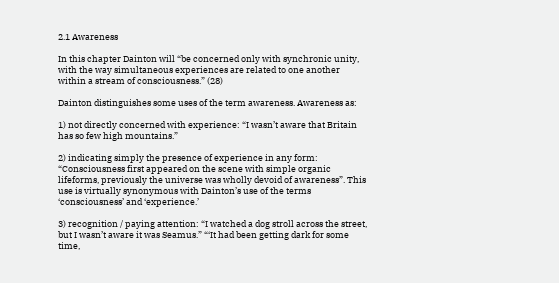2.1 Awareness

In this chapter Dainton will “be concerned only with synchronic unity, with the way simultaneous experiences are related to one another within a stream of consciousness.” (28)

Dainton distinguishes some uses of the term awareness. Awareness as:

1) not directly concerned with experience: “I wasn’t aware that Britain has so few high mountains.”

2) indicating simply the presence of experience in any form: “Consciousness first appeared on the scene with simple organic lifeforms, previously the universe was wholly devoid of awareness”. This use is virtually synonymous with Dainton’s use of the terms ‘consciousness’ and ‘experience.’

3) recognition / paying attention: “I watched a dog stroll across the street, but I wasn’t aware it was Seamus.” “‘It had been getting dark for some time,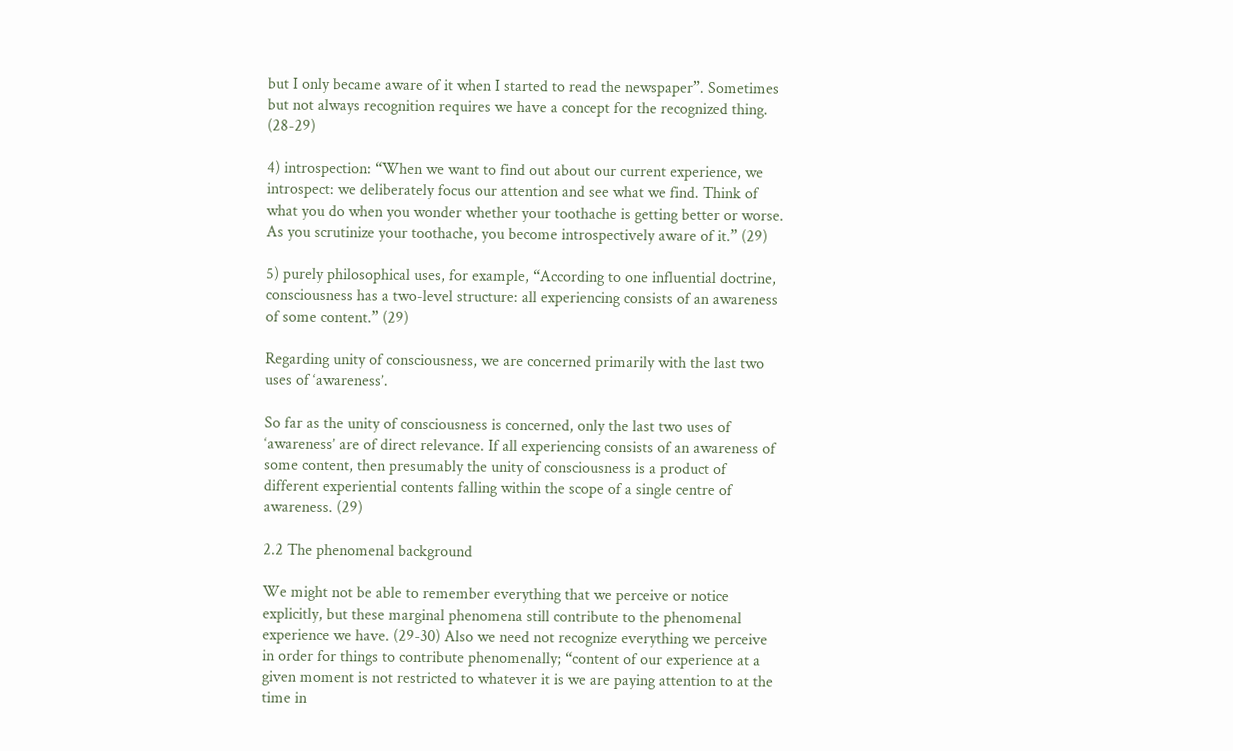but I only became aware of it when I started to read the newspaper”. Sometimes but not always recognition requires we have a concept for the recognized thing.  (28-29)

4) introspection: “When we want to find out about our current experience, we introspect: we deliberately focus our attention and see what we find. Think of what you do when you wonder whether your toothache is getting better or worse. As you scrutinize your toothache, you become introspectively aware of it.” (29)

5) purely philosophical uses, for example, “According to one influential doctrine, consciousness has a two-level structure: all experiencing consists of an awareness of some content.” (29)

Regarding unity of consciousness, we are concerned primarily with the last two uses of ‘awareness’.

So far as the unity of consciousness is concerned, only the last two uses of ‘awareness’ are of direct relevance. If all experiencing consists of an awareness of some content, then presumably the unity of consciousness is a product of different experiential contents falling within the scope of a single centre of awareness. (29)

2.2 The phenomenal background

We might not be able to remember everything that we perceive or notice explicitly, but these marginal phenomena still contribute to the phenomenal experience we have. (29-30) Also we need not recognize everything we perceive in order for things to contribute phenomenally; “content of our experience at a given moment is not restricted to whatever it is we are paying attention to at the time in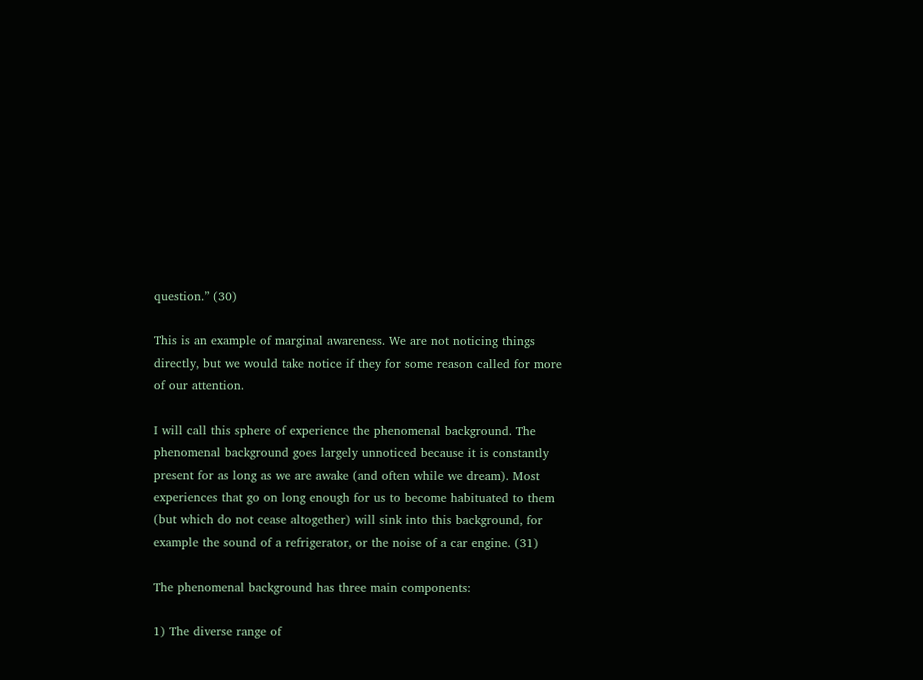question.” (30)

This is an example of marginal awareness. We are not noticing things directly, but we would take notice if they for some reason called for more of our attention.

I will call this sphere of experience the phenomenal background. The phenomenal background goes largely unnoticed because it is constantly present for as long as we are awake (and often while we dream). Most experiences that go on long enough for us to become habituated to them (but which do not cease altogether) will sink into this background, for example the sound of a refrigerator, or the noise of a car engine. (31)

The phenomenal background has three main components:

1) The diverse range of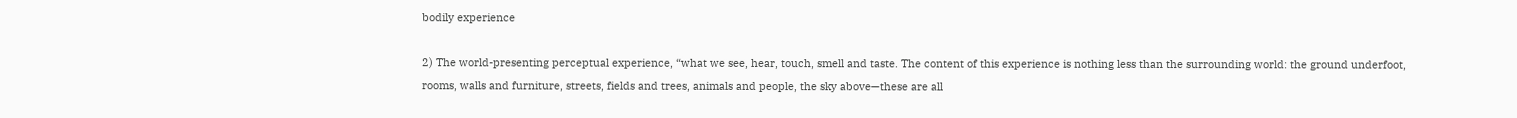bodily experience

2) The world-presenting perceptual experience, “what we see, hear, touch, smell and taste. The content of this experience is nothing less than the surrounding world: the ground underfoot, rooms, walls and furniture, streets, fields and trees, animals and people, the sky above—these are all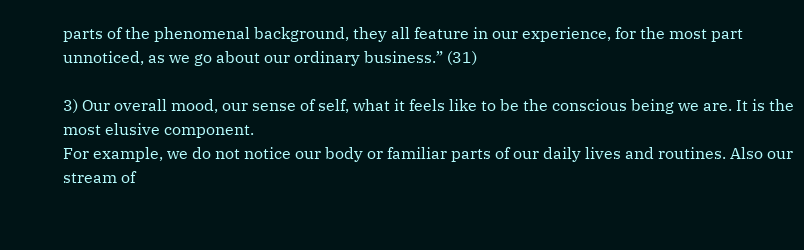parts of the phenomenal background, they all feature in our experience, for the most part unnoticed, as we go about our ordinary business.” (31)

3) Our overall mood, our sense of self, what it feels like to be the conscious being we are. It is the most elusive component.
For example, we do not notice our body or familiar parts of our daily lives and routines. Also our stream of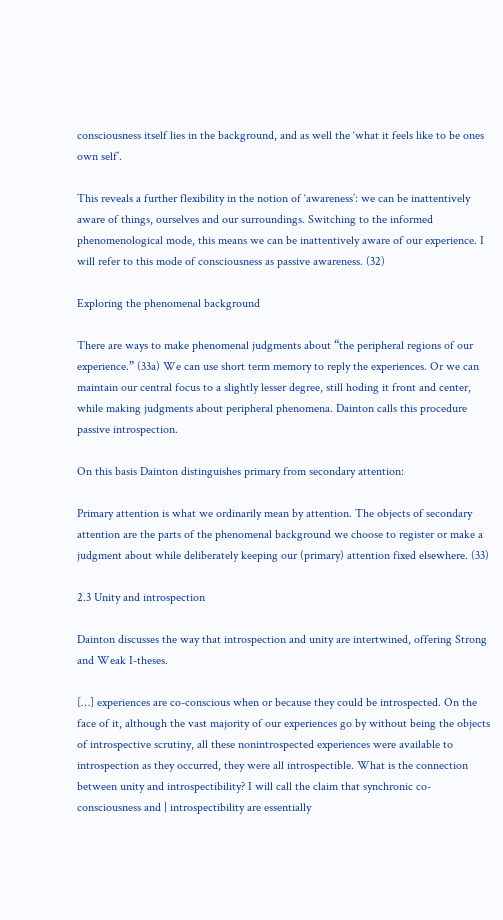consciousness itself lies in the background, and as well the ‘what it feels like to be ones own self’.

This reveals a further flexibility in the notion of ‘awareness’: we can be inattentively aware of things, ourselves and our surroundings. Switching to the informed phenomenological mode, this means we can be inattentively aware of our experience. I will refer to this mode of consciousness as passive awareness. (32)

Exploring the phenomenal background

There are ways to make phenomenal judgments about “the peripheral regions of our experience.” (33a) We can use short term memory to reply the experiences. Or we can maintain our central focus to a slightly lesser degree, still hoding it front and center, while making judgments about peripheral phenomena. Dainton calls this procedure passive introspection.

On this basis Dainton distinguishes primary from secondary attention:

Primary attention is what we ordinarily mean by attention. The objects of secondary attention are the parts of the phenomenal background we choose to register or make a judgment about while deliberately keeping our (primary) attention fixed elsewhere. (33)

2.3 Unity and introspection

Dainton discusses the way that introspection and unity are intertwined, offering Strong and Weak I-theses.

[…] experiences are co-conscious when or because they could be introspected. On the face of it, although the vast majority of our experiences go by without being the objects of introspective scrutiny, all these nonintrospected experiences were available to introspection as they occurred, they were all introspectible. What is the connection between unity and introspectibility? I will call the claim that synchronic co-consciousness and | introspectibility are essentially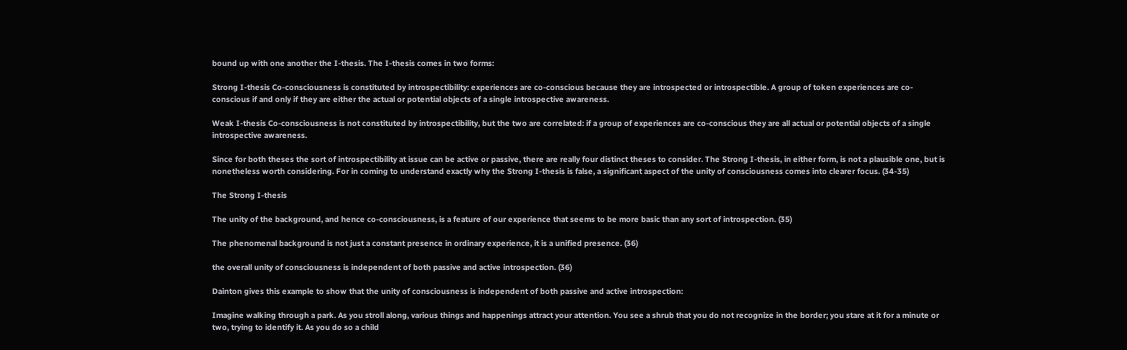bound up with one another the I-thesis. The I-thesis comes in two forms:

Strong I-thesis Co-consciousness is constituted by introspectibility: experiences are co-conscious because they are introspected or introspectible. A group of token experiences are co-conscious if and only if they are either the actual or potential objects of a single introspective awareness.

Weak I-thesis Co-consciousness is not constituted by introspectibility, but the two are correlated: if a group of experiences are co-conscious they are all actual or potential objects of a single introspective awareness.

Since for both theses the sort of introspectibility at issue can be active or passive, there are really four distinct theses to consider. The Strong I-thesis, in either form, is not a plausible one, but is nonetheless worth considering. For in coming to understand exactly why the Strong I-thesis is false, a significant aspect of the unity of consciousness comes into clearer focus. (34-35)

The Strong I-thesis

The unity of the background, and hence co-consciousness, is a feature of our experience that seems to be more basic than any sort of introspection. (35)

The phenomenal background is not just a constant presence in ordinary experience, it is a unified presence. (36)

the overall unity of consciousness is independent of both passive and active introspection. (36)

Dainton gives this example to show that the unity of consciousness is independent of both passive and active introspection:

Imagine walking through a park. As you stroll along, various things and happenings attract your attention. You see a shrub that you do not recognize in the border; you stare at it for a minute or two, trying to identify it. As you do so a child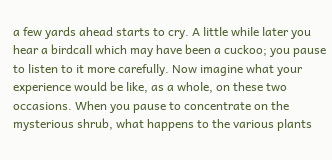a few yards ahead starts to cry. A little while later you hear a birdcall which may have been a cuckoo; you pause to listen to it more carefully. Now imagine what your experience would be like, as a whole, on these two occasions. When you pause to concentrate on the mysterious shrub, what happens to the various plants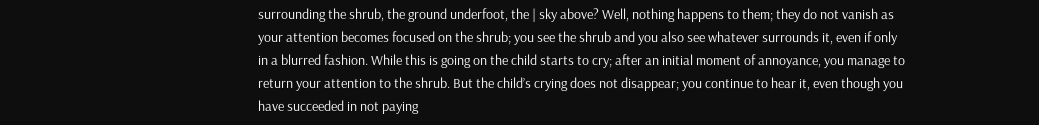surrounding the shrub, the ground underfoot, the | sky above? Well, nothing happens to them; they do not vanish as your attention becomes focused on the shrub; you see the shrub and you also see whatever surrounds it, even if only in a blurred fashion. While this is going on the child starts to cry; after an initial moment of annoyance, you manage to return your attention to the shrub. But the child’s crying does not disappear; you continue to hear it, even though you have succeeded in not paying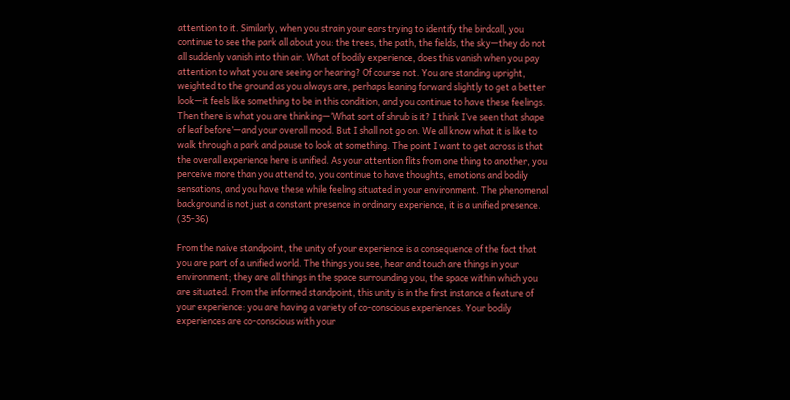attention to it. Similarly, when you strain your ears trying to identify the birdcall, you continue to see the park all about you: the trees, the path, the fields, the sky—they do not all suddenly vanish into thin air. What of bodily experience, does this vanish when you pay attention to what you are seeing or hearing? Of course not. You are standing upright, weighted to the ground as you always are, perhaps leaning forward slightly to get a better look—it feels like something to be in this condition, and you continue to have these feelings. Then there is what you are thinking—‘What sort of shrub is it? I think I’ve seen that shape of leaf before’—and your overall mood. But I shall not go on. We all know what it is like to walk through a park and pause to look at something. The point I want to get across is that the overall experience here is unified. As your attention flits from one thing to another, you perceive more than you attend to, you continue to have thoughts, emotions and bodily sensations, and you have these while feeling situated in your environment. The phenomenal background is not just a constant presence in ordinary experience, it is a unified presence. (35-36)

From the naive standpoint, the unity of your experience is a consequence of the fact that you are part of a unified world. The things you see, hear and touch are things in your environment; they are all things in the space surrounding you, the space within which you are situated. From the informed standpoint, this unity is in the first instance a feature of your experience: you are having a variety of co-conscious experiences. Your bodily experiences are co-conscious with your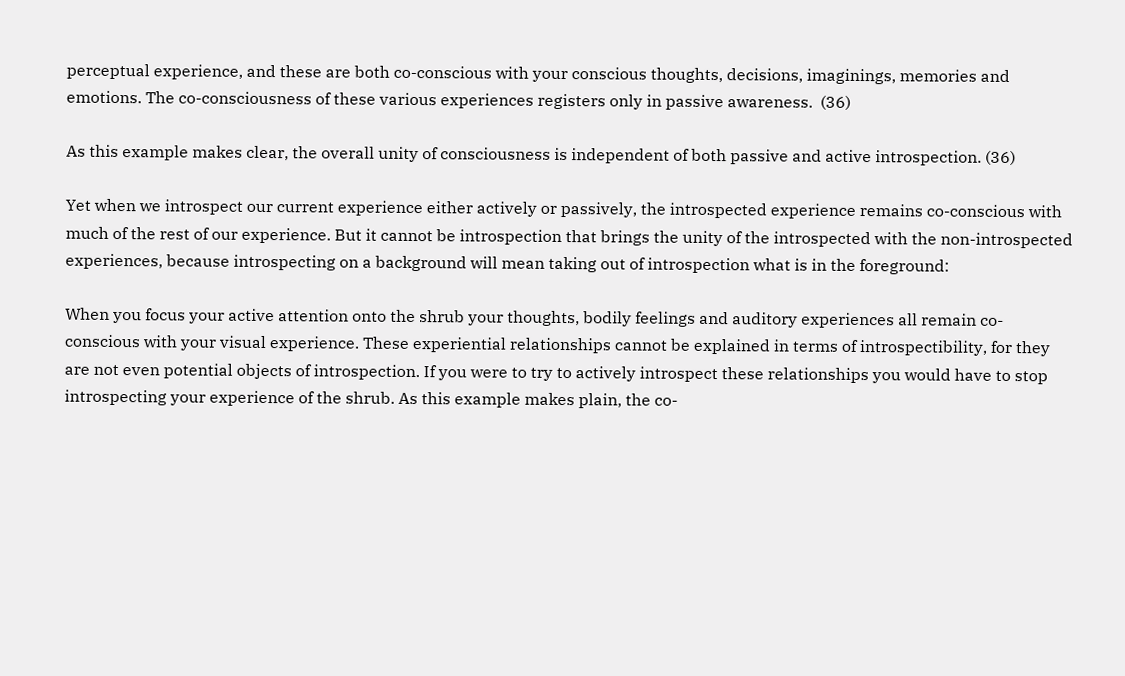perceptual experience, and these are both co-conscious with your conscious thoughts, decisions, imaginings, memories and emotions. The co-consciousness of these various experiences registers only in passive awareness.  (36)

As this example makes clear, the overall unity of consciousness is independent of both passive and active introspection. (36)

Yet when we introspect our current experience either actively or passively, the introspected experience remains co-conscious with much of the rest of our experience. But it cannot be introspection that brings the unity of the introspected with the non-introspected experiences, because introspecting on a background will mean taking out of introspection what is in the foreground:

When you focus your active attention onto the shrub your thoughts, bodily feelings and auditory experiences all remain co-conscious with your visual experience. These experiential relationships cannot be explained in terms of introspectibility, for they are not even potential objects of introspection. If you were to try to actively introspect these relationships you would have to stop introspecting your experience of the shrub. As this example makes plain, the co-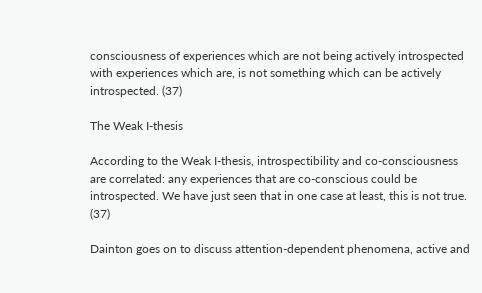consciousness of experiences which are not being actively introspected with experiences which are, is not something which can be actively introspected. (37)

The Weak I-thesis

According to the Weak I-thesis, introspectibility and co-consciousness are correlated: any experiences that are co-conscious could be introspected. We have just seen that in one case at least, this is not true. (37)

Dainton goes on to discuss attention-dependent phenomena, active and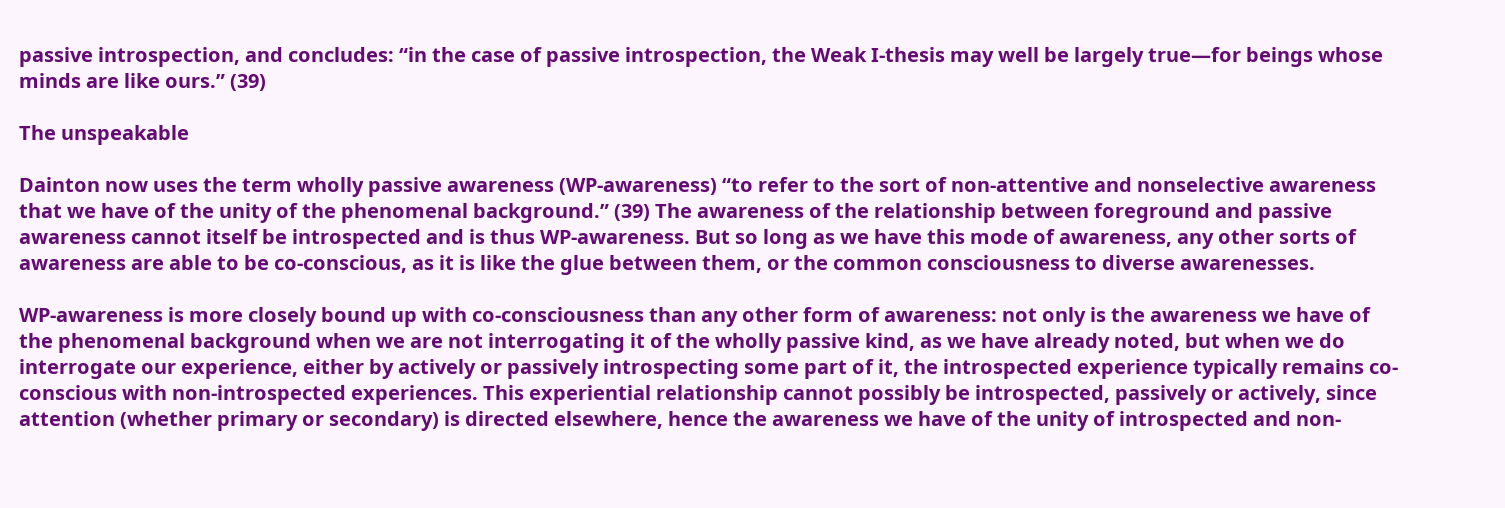passive introspection, and concludes: “in the case of passive introspection, the Weak I-thesis may well be largely true—for beings whose minds are like ours.” (39)

The unspeakable

Dainton now uses the term wholly passive awareness (WP-awareness) “to refer to the sort of non-attentive and nonselective awareness that we have of the unity of the phenomenal background.” (39) The awareness of the relationship between foreground and passive awareness cannot itself be introspected and is thus WP-awareness. But so long as we have this mode of awareness, any other sorts of awareness are able to be co-conscious, as it is like the glue between them, or the common consciousness to diverse awarenesses.

WP-awareness is more closely bound up with co-consciousness than any other form of awareness: not only is the awareness we have of the phenomenal background when we are not interrogating it of the wholly passive kind, as we have already noted, but when we do interrogate our experience, either by actively or passively introspecting some part of it, the introspected experience typically remains co-conscious with non-introspected experiences. This experiential relationship cannot possibly be introspected, passively or actively, since attention (whether primary or secondary) is directed elsewhere, hence the awareness we have of the unity of introspected and non-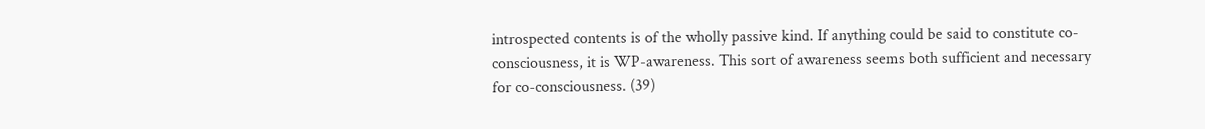introspected contents is of the wholly passive kind. If anything could be said to constitute co-consciousness, it is WP-awareness. This sort of awareness seems both sufficient and necessary for co-consciousness. (39)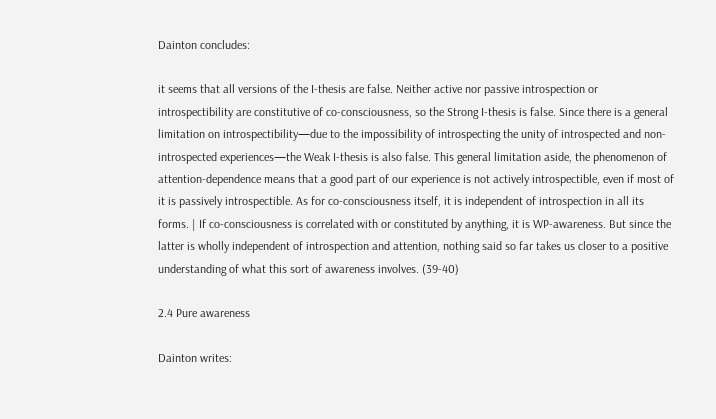Dainton concludes:

it seems that all versions of the I-thesis are false. Neither active nor passive introspection or introspectibility are constitutive of co-consciousness, so the Strong I-thesis is false. Since there is a general limitation on introspectibility—due to the impossibility of introspecting the unity of introspected and non-introspected experiences—the Weak I-thesis is also false. This general limitation aside, the phenomenon of attention-dependence means that a good part of our experience is not actively introspectible, even if most of it is passively introspectible. As for co-consciousness itself, it is independent of introspection in all its forms. | If co-consciousness is correlated with or constituted by anything, it is WP-awareness. But since the latter is wholly independent of introspection and attention, nothing said so far takes us closer to a positive understanding of what this sort of awareness involves. (39-40)

2.4 Pure awareness

Dainton writes: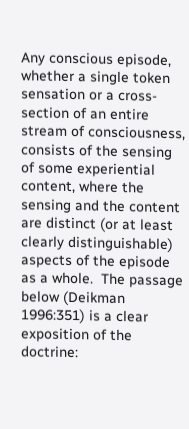Any conscious episode, whether a single token sensation or a cross-section of an entire stream of consciousness, consists of the sensing of some experiential content, where the sensing and the content are distinct (or at least clearly distinguishable) aspects of the episode as a whole.  The passage below (Deikman 1996:351) is a clear exposition of the doctrine: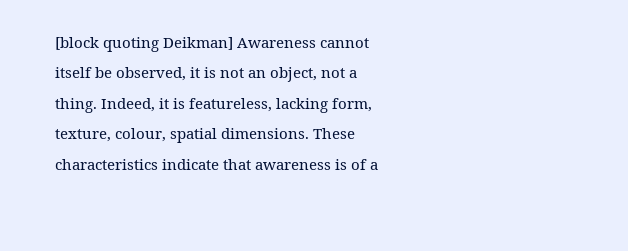[block quoting Deikman] Awareness cannot itself be observed, it is not an object, not a thing. Indeed, it is featureless, lacking form, texture, colour, spatial dimensions. These characteristics indicate that awareness is of a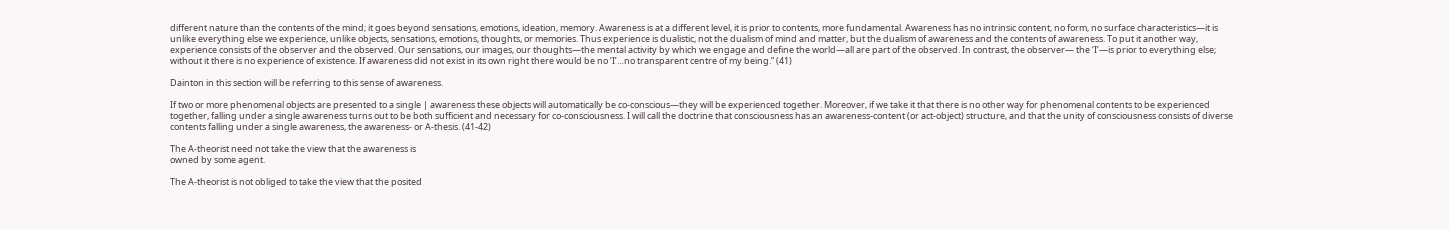different nature than the contents of the mind; it goes beyond sensations, emotions, ideation, memory. Awareness is at a different level, it is prior to contents, more fundamental. Awareness has no intrinsic content, no form, no surface characteristics—it is unlike everything else we experience, unlike objects, sensations, emotions, thoughts, or memories. Thus experience is dualistic, not the dualism of mind and matter, but the dualism of awareness and the contents of awareness. To put it another way, experience consists of the observer and the observed. Our sensations, our images, our thoughts—the mental activity by which we engage and define the world—all are part of the observed. In contrast, the observer— the ‘I’—is prior to everything else; without it there is no experience of existence. If awareness did not exist in its own right there would be no ‘I’…no transparent centre of my being.” (41)

Dainton in this section will be referring to this sense of awareness.

If two or more phenomenal objects are presented to a single | awareness these objects will automatically be co-conscious—they will be experienced together. Moreover, if we take it that there is no other way for phenomenal contents to be experienced together, falling under a single awareness turns out to be both sufficient and necessary for co-consciousness. I will call the doctrine that consciousness has an awareness-content (or act-object) structure, and that the unity of consciousness consists of diverse contents falling under a single awareness, the awareness- or A-thesis. (41-42)

The A-theorist need not take the view that the awareness is
owned by some agent.

The A-theorist is not obliged to take the view that the posited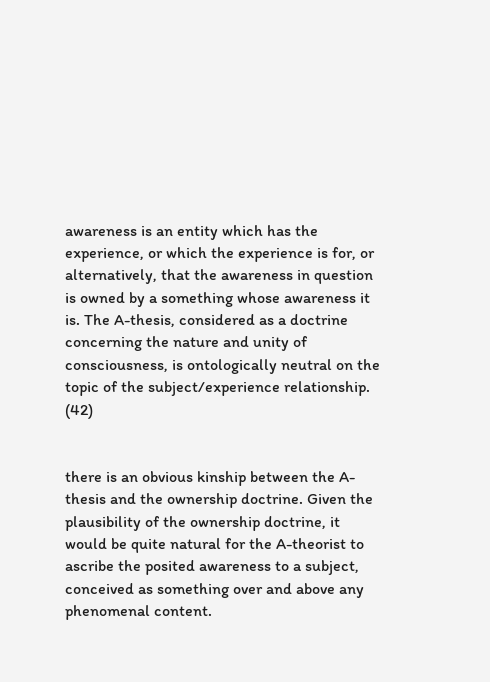awareness is an entity which has the experience, or which the experience is for, or alternatively, that the awareness in question is owned by a something whose awareness it is. The A-thesis, considered as a doctrine concerning the nature and unity of consciousness, is ontologically neutral on the topic of the subject/experience relationship. (42)


there is an obvious kinship between the A-thesis and the ownership doctrine. Given the plausibility of the ownership doctrine, it would be quite natural for the A-theorist to ascribe the posited awareness to a subject, conceived as something over and above any phenomenal content.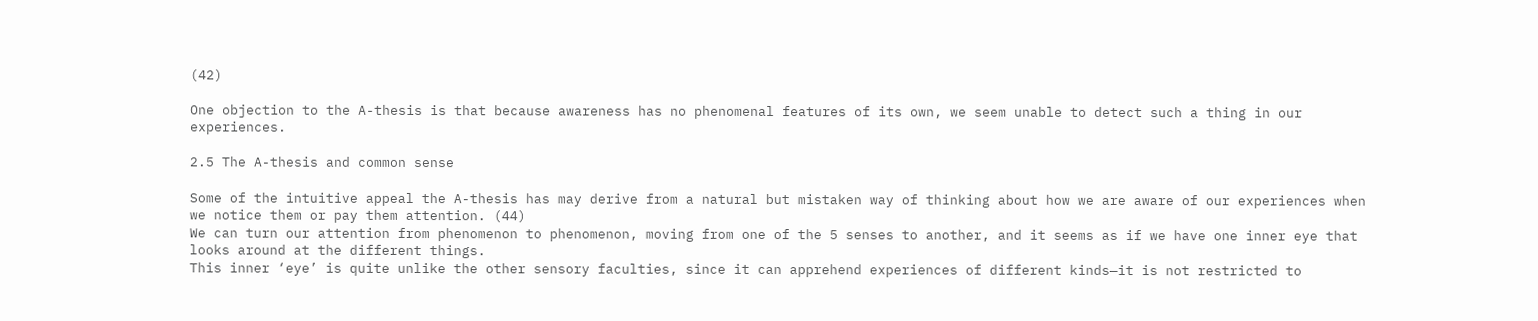(42)

One objection to the A-thesis is that because awareness has no phenomenal features of its own, we seem unable to detect such a thing in our experiences.

2.5 The A-thesis and common sense

Some of the intuitive appeal the A-thesis has may derive from a natural but mistaken way of thinking about how we are aware of our experiences when we notice them or pay them attention. (44)
We can turn our attention from phenomenon to phenomenon, moving from one of the 5 senses to another, and it seems as if we have one inner eye that looks around at the different things.
This inner ‘eye’ is quite unlike the other sensory faculties, since it can apprehend experiences of different kinds—it is not restricted to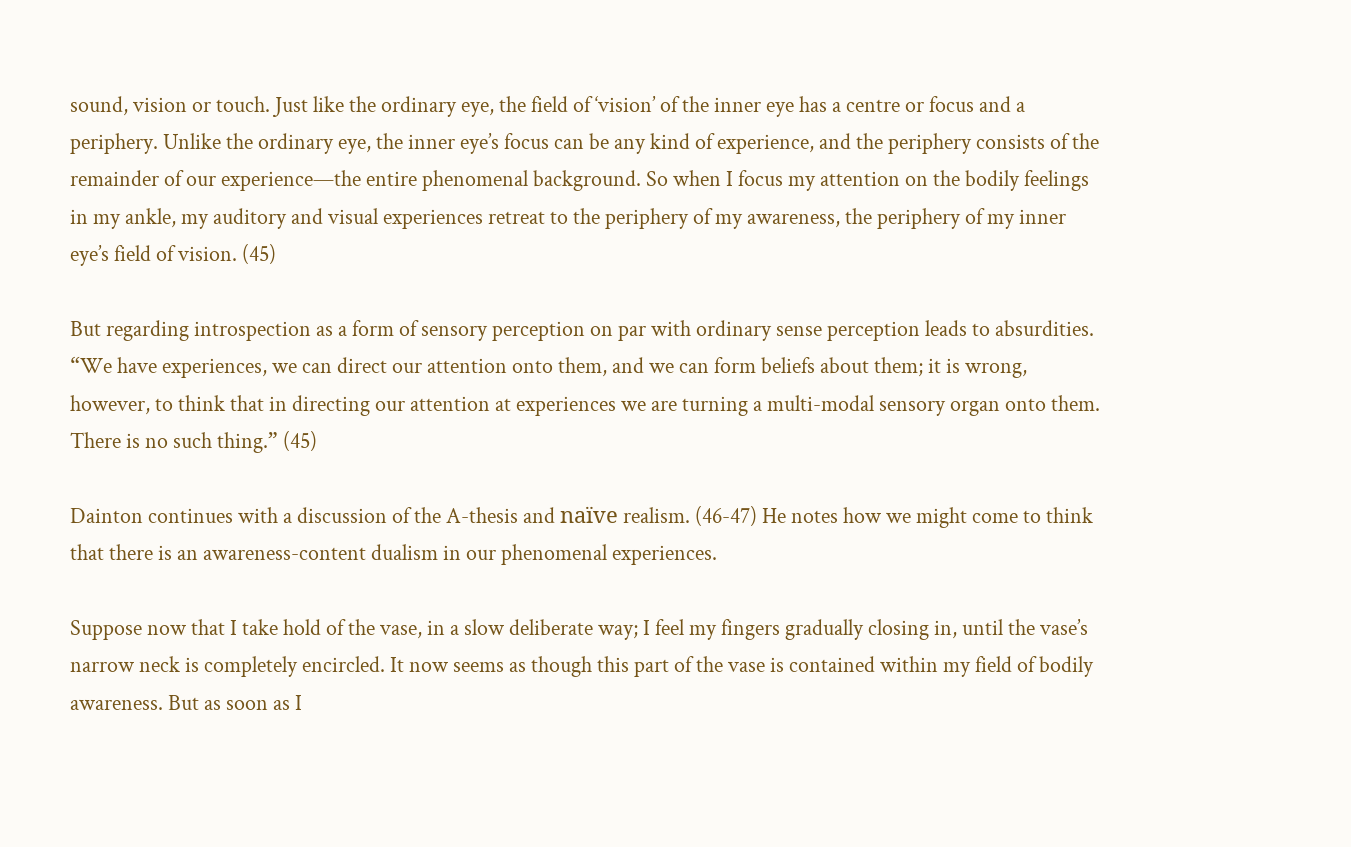sound, vision or touch. Just like the ordinary eye, the field of ‘vision’ of the inner eye has a centre or focus and a periphery. Unlike the ordinary eye, the inner eye’s focus can be any kind of experience, and the periphery consists of the remainder of our experience—the entire phenomenal background. So when I focus my attention on the bodily feelings in my ankle, my auditory and visual experiences retreat to the periphery of my awareness, the periphery of my inner eye’s field of vision. (45)

But regarding introspection as a form of sensory perception on par with ordinary sense perception leads to absurdities. “We have experiences, we can direct our attention onto them, and we can form beliefs about them; it is wrong, however, to think that in directing our attention at experiences we are turning a multi-modal sensory organ onto them. There is no such thing.” (45)

Dainton continues with a discussion of the A-thesis and naïve realism. (46-47) He notes how we might come to think that there is an awareness-content dualism in our phenomenal experiences.

Suppose now that I take hold of the vase, in a slow deliberate way; I feel my fingers gradually closing in, until the vase’s narrow neck is completely encircled. It now seems as though this part of the vase is contained within my field of bodily awareness. But as soon as I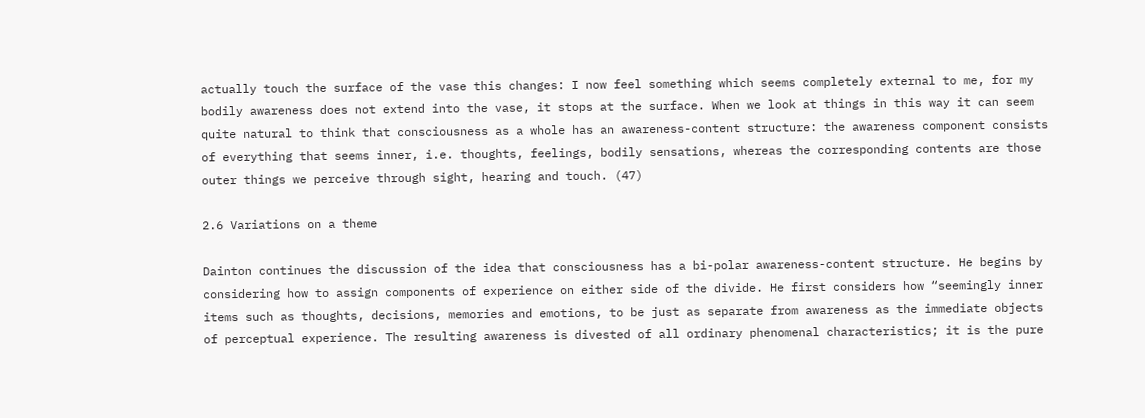actually touch the surface of the vase this changes: I now feel something which seems completely external to me, for my bodily awareness does not extend into the vase, it stops at the surface. When we look at things in this way it can seem quite natural to think that consciousness as a whole has an awareness-content structure: the awareness component consists of everything that seems inner, i.e. thoughts, feelings, bodily sensations, whereas the corresponding contents are those outer things we perceive through sight, hearing and touch. (47)

2.6 Variations on a theme

Dainton continues the discussion of the idea that consciousness has a bi-polar awareness-content structure. He begins by considering how to assign components of experience on either side of the divide. He first considers how “seemingly inner items such as thoughts, decisions, memories and emotions, to be just as separate from awareness as the immediate objects of perceptual experience. The resulting awareness is divested of all ordinary phenomenal characteristics; it is the pure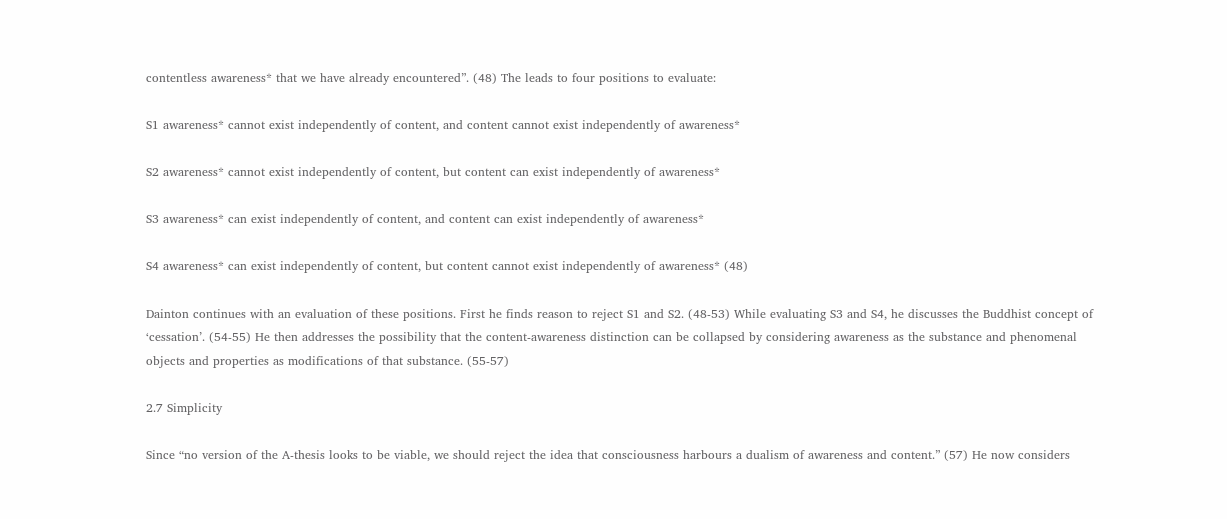contentless awareness* that we have already encountered”. (48) The leads to four positions to evaluate:

S1 awareness* cannot exist independently of content, and content cannot exist independently of awareness*

S2 awareness* cannot exist independently of content, but content can exist independently of awareness*

S3 awareness* can exist independently of content, and content can exist independently of awareness*

S4 awareness* can exist independently of content, but content cannot exist independently of awareness* (48)

Dainton continues with an evaluation of these positions. First he finds reason to reject S1 and S2. (48-53) While evaluating S3 and S4, he discusses the Buddhist concept of ‘cessation’. (54-55) He then addresses the possibility that the content-awareness distinction can be collapsed by considering awareness as the substance and phenomenal objects and properties as modifications of that substance. (55-57)

2.7 Simplicity

Since “no version of the A-thesis looks to be viable, we should reject the idea that consciousness harbours a dualism of awareness and content.” (57) He now considers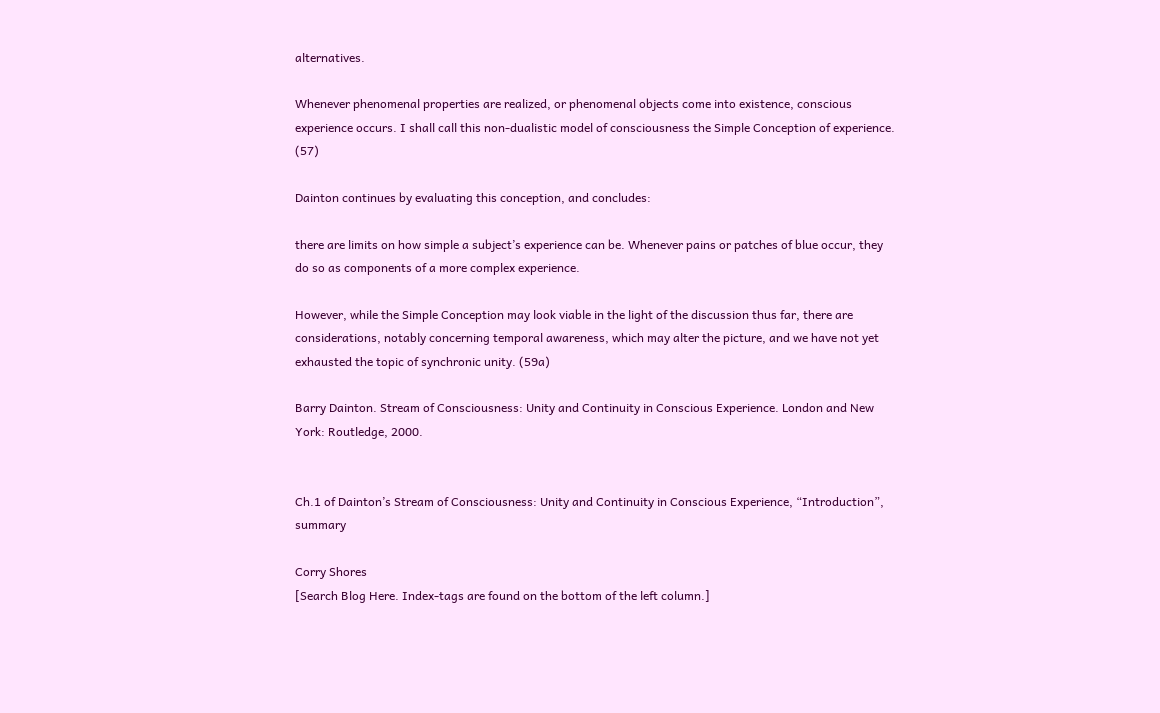alternatives.

Whenever phenomenal properties are realized, or phenomenal objects come into existence, conscious experience occurs. I shall call this non-dualistic model of consciousness the Simple Conception of experience. (57)

Dainton continues by evaluating this conception, and concludes:

there are limits on how simple a subject’s experience can be. Whenever pains or patches of blue occur, they do so as components of a more complex experience.

However, while the Simple Conception may look viable in the light of the discussion thus far, there are considerations, notably concerning temporal awareness, which may alter the picture, and we have not yet exhausted the topic of synchronic unity. (59a)

Barry Dainton. Stream of Consciousness: Unity and Continuity in Conscious Experience. London and New York: Routledge, 2000.


Ch.1 of Dainton’s Stream of Consciousness: Unity and Continuity in Conscious Experience, “Introduction”, summary

Corry Shores
[Search Blog Here. Index-tags are found on the bottom of the left column.]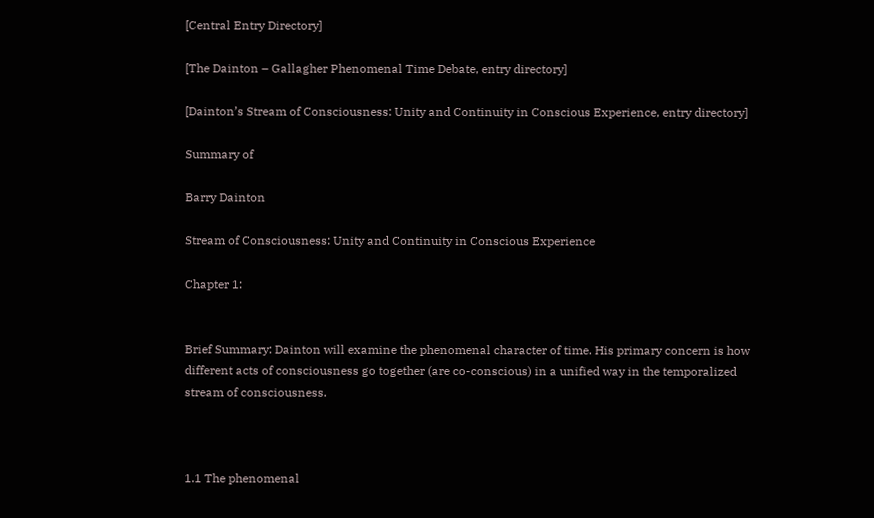[Central Entry Directory]

[The Dainton – Gallagher Phenomenal Time Debate, entry directory]

[Dainton’s Stream of Consciousness: Unity and Continuity in Conscious Experience, entry directory]

Summary of

Barry Dainton

Stream of Consciousness: Unity and Continuity in Conscious Experience

Chapter 1:


Brief Summary: Dainton will examine the phenomenal character of time. His primary concern is how different acts of consciousness go together (are co-conscious) in a unified way in the temporalized stream of consciousness.



1.1 The phenomenal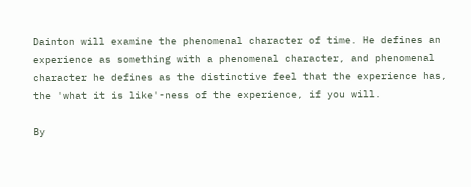Dainton will examine the phenomenal character of time. He defines an experience as something with a phenomenal character, and phenomenal character he defines as the distinctive feel that the experience has, the 'what it is like'-ness of the experience, if you will.

By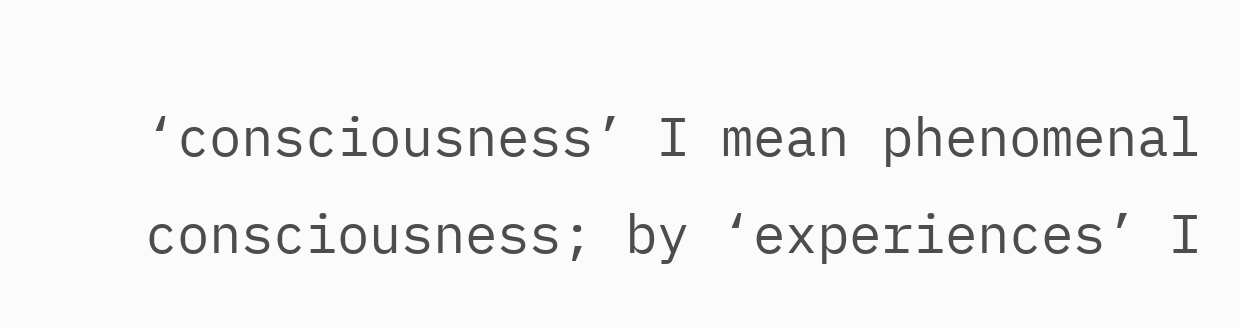‘consciousness’ I mean phenomenal consciousness; by ‘experiences’ I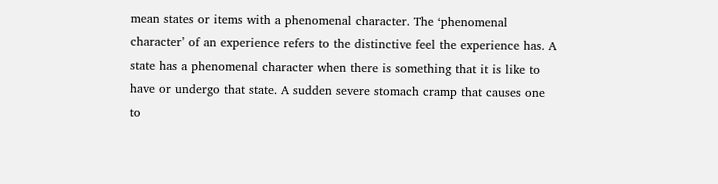mean states or items with a phenomenal character. The ‘phenomenal character’ of an experience refers to the distinctive feel the experience has. A state has a phenomenal character when there is something that it is like to have or undergo that state. A sudden severe stomach cramp that causes one to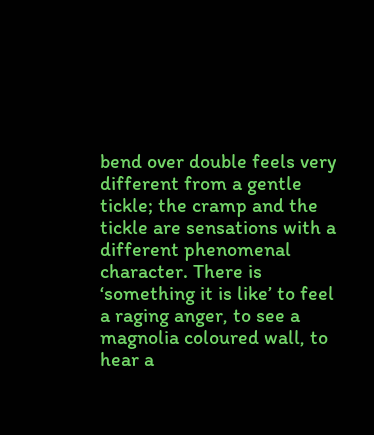bend over double feels very different from a gentle tickle; the cramp and the tickle are sensations with a different phenomenal character. There is ‘something it is like’ to feel a raging anger, to see a magnolia coloured wall, to hear a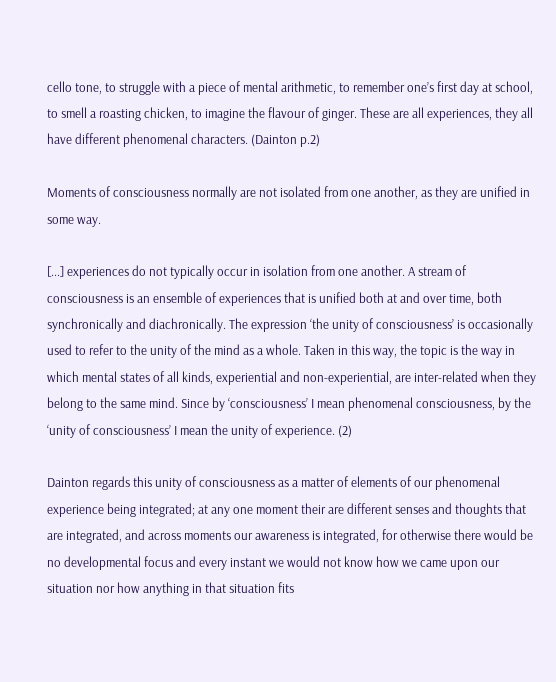cello tone, to struggle with a piece of mental arithmetic, to remember one’s first day at school, to smell a roasting chicken, to imagine the flavour of ginger. These are all experiences, they all have different phenomenal characters. (Dainton p.2)

Moments of consciousness normally are not isolated from one another, as they are unified in some way.

[...] experiences do not typically occur in isolation from one another. A stream of consciousness is an ensemble of experiences that is unified both at and over time, both synchronically and diachronically. The expression ‘the unity of consciousness’ is occasionally used to refer to the unity of the mind as a whole. Taken in this way, the topic is the way in which mental states of all kinds, experiential and non-experiential, are inter-related when they belong to the same mind. Since by ‘consciousness’ I mean phenomenal consciousness, by the ‘unity of consciousness’ I mean the unity of experience. (2)

Dainton regards this unity of consciousness as a matter of elements of our phenomenal experience being integrated; at any one moment their are different senses and thoughts that are integrated, and across moments our awareness is integrated, for otherwise there would be no developmental focus and every instant we would not know how we came upon our situation nor how anything in that situation fits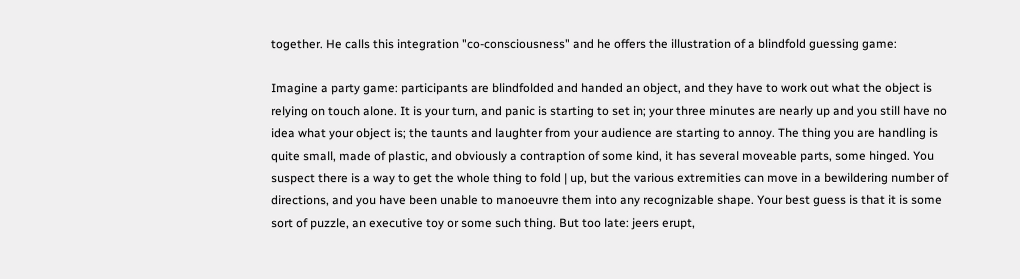together. He calls this integration "co-consciousness" and he offers the illustration of a blindfold guessing game:

Imagine a party game: participants are blindfolded and handed an object, and they have to work out what the object is relying on touch alone. It is your turn, and panic is starting to set in; your three minutes are nearly up and you still have no idea what your object is; the taunts and laughter from your audience are starting to annoy. The thing you are handling is quite small, made of plastic, and obviously a contraption of some kind, it has several moveable parts, some hinged. You suspect there is a way to get the whole thing to fold | up, but the various extremities can move in a bewildering number of directions, and you have been unable to manoeuvre them into any recognizable shape. Your best guess is that it is some sort of puzzle, an executive toy or some such thing. But too late: jeers erupt,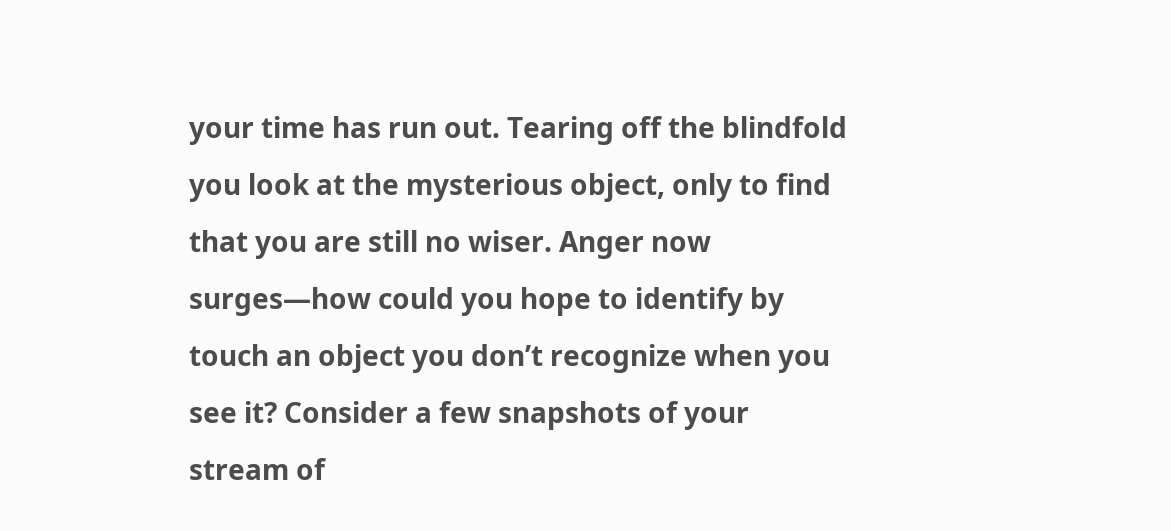your time has run out. Tearing off the blindfold you look at the mysterious object, only to find that you are still no wiser. Anger now surges—how could you hope to identify by touch an object you don’t recognize when you see it? Consider a few snapshots of your stream of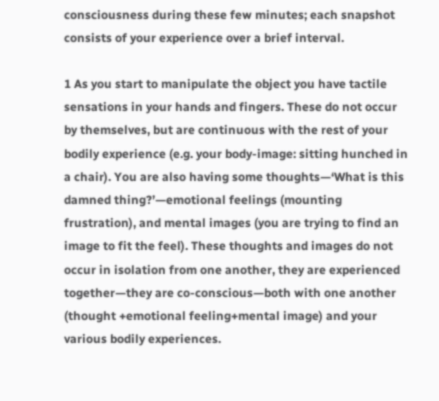consciousness during these few minutes; each snapshot consists of your experience over a brief interval.

1 As you start to manipulate the object you have tactile sensations in your hands and fingers. These do not occur by themselves, but are continuous with the rest of your bodily experience (e.g. your body-image: sitting hunched in a chair). You are also having some thoughts—‘What is this damned thing?’—emotional feelings (mounting frustration), and mental images (you are trying to find an image to fit the feel). These thoughts and images do not occur in isolation from one another, they are experienced together—they are co-conscious—both with one another (thought +emotional feeling+mental image) and your various bodily experiences.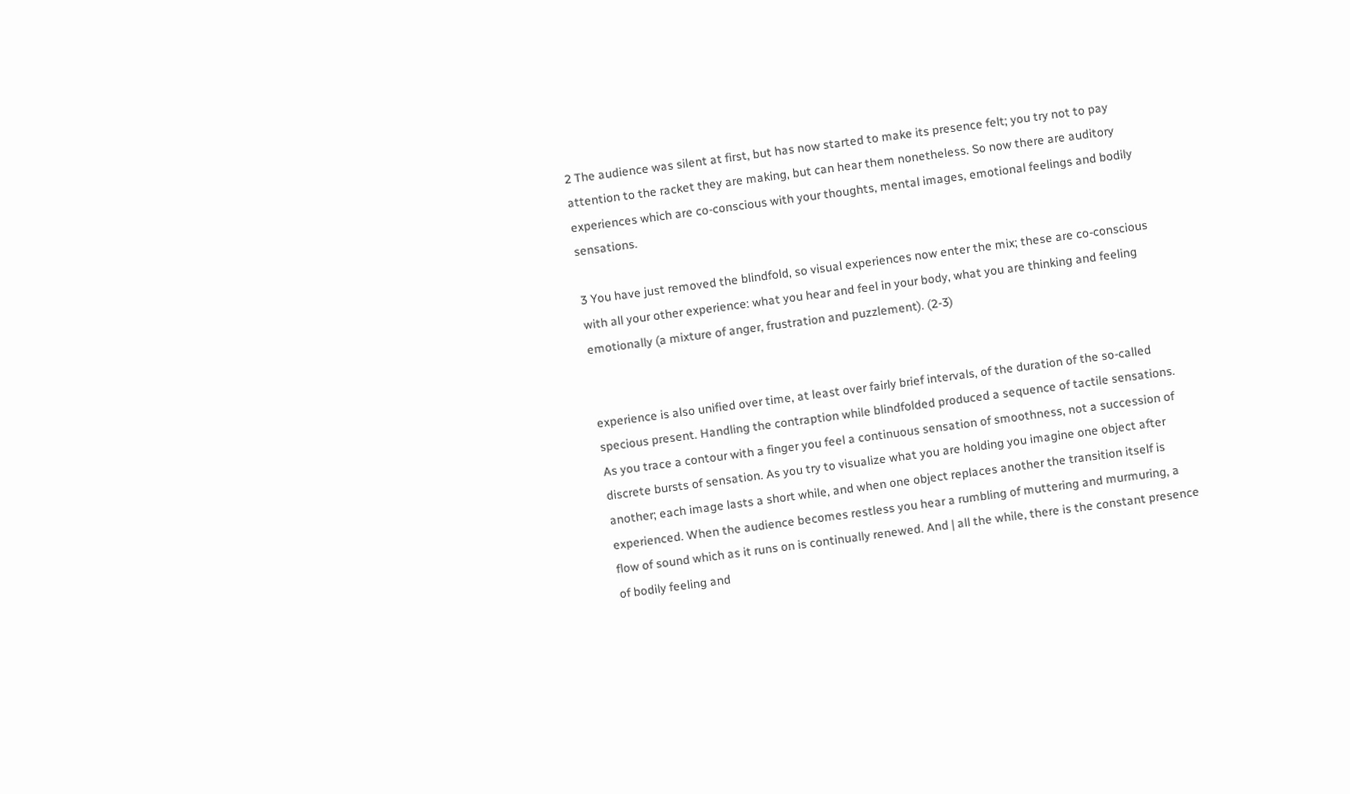2 The audience was silent at first, but has now started to make its presence felt; you try not to pay attention to the racket they are making, but can hear them nonetheless. So now there are auditory experiences which are co-conscious with your thoughts, mental images, emotional feelings and bodily sensations.

3 You have just removed the blindfold, so visual experiences now enter the mix; these are co-conscious with all your other experience: what you hear and feel in your body, what you are thinking and feeling emotionally (a mixture of anger, frustration and puzzlement). (2-3)


experience is also unified over time, at least over fairly brief intervals, of the duration of the so-called specious present. Handling the contraption while blindfolded produced a sequence of tactile sensations. As you trace a contour with a finger you feel a continuous sensation of smoothness, not a succession of discrete bursts of sensation. As you try to visualize what you are holding you imagine one object after another; each image lasts a short while, and when one object replaces another the transition itself is experienced. When the audience becomes restless you hear a rumbling of muttering and murmuring, a flow of sound which as it runs on is continually renewed. And | all the while, there is the constant presence of bodily feeling and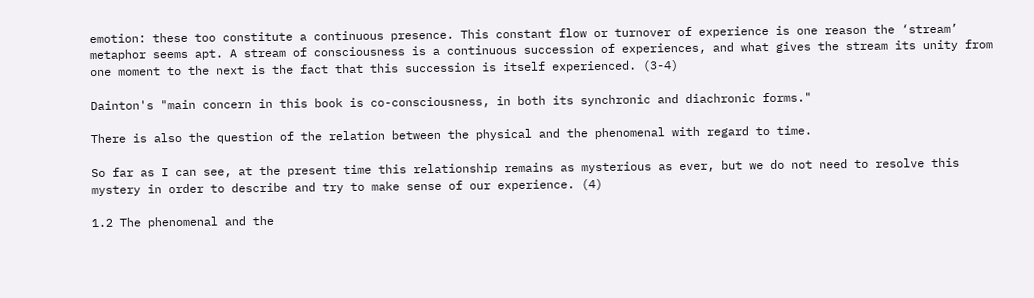emotion: these too constitute a continuous presence. This constant flow or turnover of experience is one reason the ‘stream’ metaphor seems apt. A stream of consciousness is a continuous succession of experiences, and what gives the stream its unity from one moment to the next is the fact that this succession is itself experienced. (3-4)

Dainton's "main concern in this book is co-consciousness, in both its synchronic and diachronic forms."

There is also the question of the relation between the physical and the phenomenal with regard to time.

So far as I can see, at the present time this relationship remains as mysterious as ever, but we do not need to resolve this mystery in order to describe and try to make sense of our experience. (4)

1.2 The phenomenal and the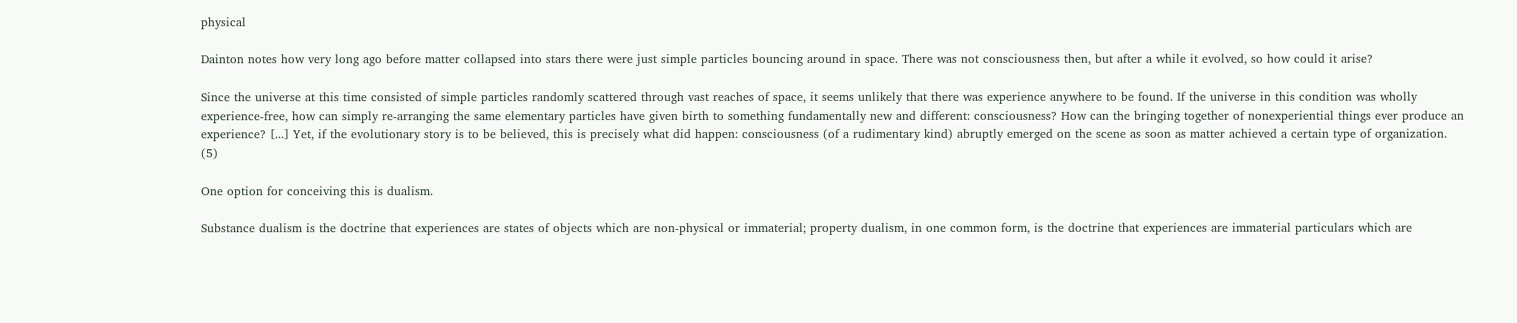physical

Dainton notes how very long ago before matter collapsed into stars there were just simple particles bouncing around in space. There was not consciousness then, but after a while it evolved, so how could it arise?

Since the universe at this time consisted of simple particles randomly scattered through vast reaches of space, it seems unlikely that there was experience anywhere to be found. If the universe in this condition was wholly experience-free, how can simply re-arranging the same elementary particles have given birth to something fundamentally new and different: consciousness? How can the bringing together of nonexperiential things ever produce an experience? [...] Yet, if the evolutionary story is to be believed, this is precisely what did happen: consciousness (of a rudimentary kind) abruptly emerged on the scene as soon as matter achieved a certain type of organization. (5)

One option for conceiving this is dualism.

Substance dualism is the doctrine that experiences are states of objects which are non-physical or immaterial; property dualism, in one common form, is the doctrine that experiences are immaterial particulars which are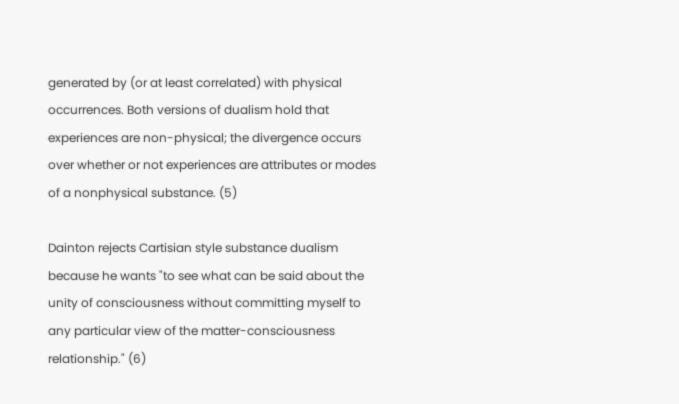generated by (or at least correlated) with physical occurrences. Both versions of dualism hold that experiences are non-physical; the divergence occurs over whether or not experiences are attributes or modes of a nonphysical substance. (5)

Dainton rejects Cartisian style substance dualism because he wants "to see what can be said about the unity of consciousness without committing myself to any particular view of the matter-consciousness relationship." (6)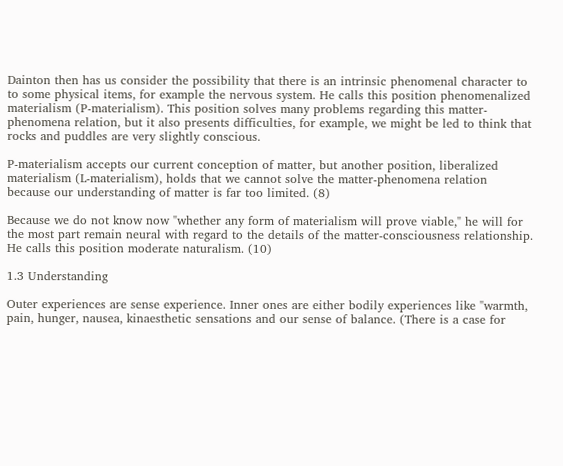Dainton then has us consider the possibility that there is an intrinsic phenomenal character to to some physical items, for example the nervous system. He calls this position phenomenalized materialism (P-materialism). This position solves many problems regarding this matter-phenomena relation, but it also presents difficulties, for example, we might be led to think that rocks and puddles are very slightly conscious.

P-materialism accepts our current conception of matter, but another position, liberalized materialism (L-materialism), holds that we cannot solve the matter-phenomena relation because our understanding of matter is far too limited. (8)

Because we do not know now "whether any form of materialism will prove viable," he will for the most part remain neural with regard to the details of the matter-consciousness relationship. He calls this position moderate naturalism. (10)

1.3 Understanding

Outer experiences are sense experience. Inner ones are either bodily experiences like "warmth, pain, hunger, nausea, kinaesthetic sensations and our sense of balance. (There is a case for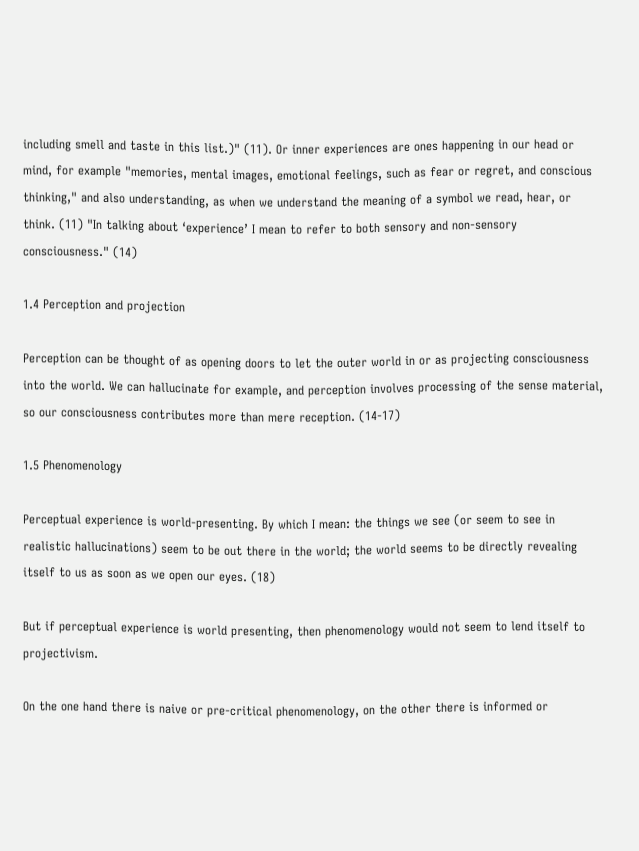including smell and taste in this list.)" (11). Or inner experiences are ones happening in our head or mind, for example "memories, mental images, emotional feelings, such as fear or regret, and conscious thinking," and also understanding, as when we understand the meaning of a symbol we read, hear, or think. (11) "In talking about ‘experience’ I mean to refer to both sensory and non-sensory consciousness." (14)

1.4 Perception and projection

Perception can be thought of as opening doors to let the outer world in or as projecting consciousness into the world. We can hallucinate for example, and perception involves processing of the sense material, so our consciousness contributes more than mere reception. (14-17)

1.5 Phenomenology

Perceptual experience is world-presenting. By which I mean: the things we see (or seem to see in realistic hallucinations) seem to be out there in the world; the world seems to be directly revealing itself to us as soon as we open our eyes. (18)

But if perceptual experience is world presenting, then phenomenology would not seem to lend itself to projectivism.

On the one hand there is naive or pre-critical phenomenology, on the other there is informed or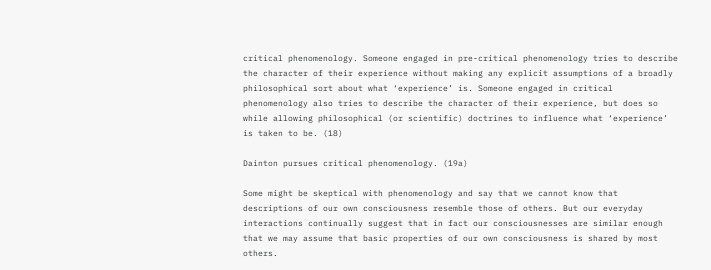critical phenomenology. Someone engaged in pre-critical phenomenology tries to describe the character of their experience without making any explicit assumptions of a broadly philosophical sort about what ‘experience’ is. Someone engaged in critical phenomenology also tries to describe the character of their experience, but does so while allowing philosophical (or scientific) doctrines to influence what ‘experience’ is taken to be. (18)

Dainton pursues critical phenomenology. (19a)

Some might be skeptical with phenomenology and say that we cannot know that descriptions of our own consciousness resemble those of others. But our everyday interactions continually suggest that in fact our consciousnesses are similar enough that we may assume that basic properties of our own consciousness is shared by most others.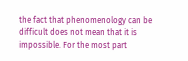the fact that phenomenology can be difficult does not mean that it is impossible. For the most part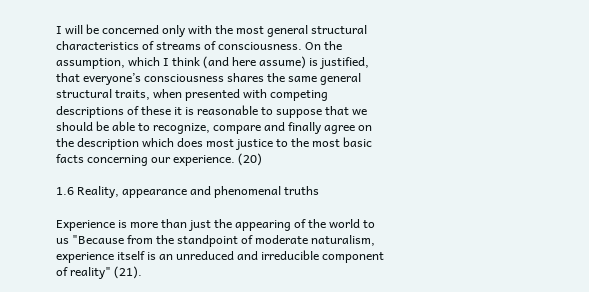I will be concerned only with the most general structural characteristics of streams of consciousness. On the assumption, which I think (and here assume) is justified, that everyone’s consciousness shares the same general structural traits, when presented with competing descriptions of these it is reasonable to suppose that we should be able to recognize, compare and finally agree on the description which does most justice to the most basic facts concerning our experience. (20)

1.6 Reality, appearance and phenomenal truths

Experience is more than just the appearing of the world to us "Because from the standpoint of moderate naturalism, experience itself is an unreduced and irreducible component of reality" (21).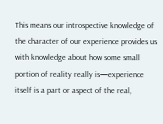This means our introspective knowledge of the character of our experience provides us with knowledge about how some small portion of reality really is—experience itself is a part or aspect of the real,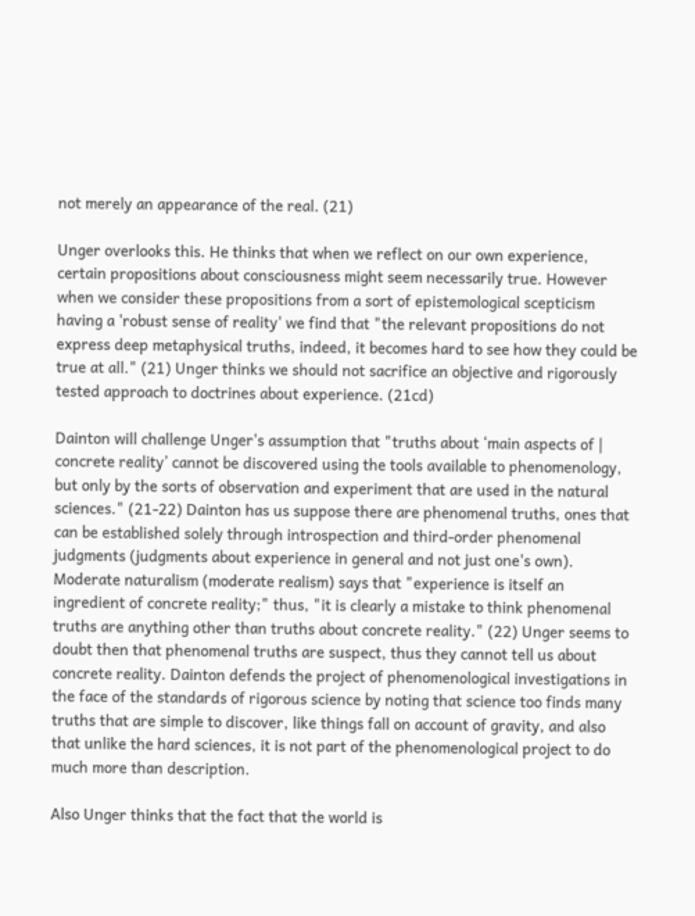not merely an appearance of the real. (21)

Unger overlooks this. He thinks that when we reflect on our own experience, certain propositions about consciousness might seem necessarily true. However when we consider these propositions from a sort of epistemological scepticism having a 'robust sense of reality' we find that "the relevant propositions do not express deep metaphysical truths, indeed, it becomes hard to see how they could be true at all." (21) Unger thinks we should not sacrifice an objective and rigorously tested approach to doctrines about experience. (21cd)

Dainton will challenge Unger's assumption that "truths about ‘main aspects of | concrete reality’ cannot be discovered using the tools available to phenomenology, but only by the sorts of observation and experiment that are used in the natural sciences." (21-22) Dainton has us suppose there are phenomenal truths, ones that can be established solely through introspection and third-order phenomenal judgments (judgments about experience in general and not just one's own). Moderate naturalism (moderate realism) says that "experience is itself an ingredient of concrete reality;" thus, "it is clearly a mistake to think phenomenal truths are anything other than truths about concrete reality." (22) Unger seems to doubt then that phenomenal truths are suspect, thus they cannot tell us about concrete reality. Dainton defends the project of phenomenological investigations in the face of the standards of rigorous science by noting that science too finds many truths that are simple to discover, like things fall on account of gravity, and also that unlike the hard sciences, it is not part of the phenomenological project to do much more than description.

Also Unger thinks that the fact that the world is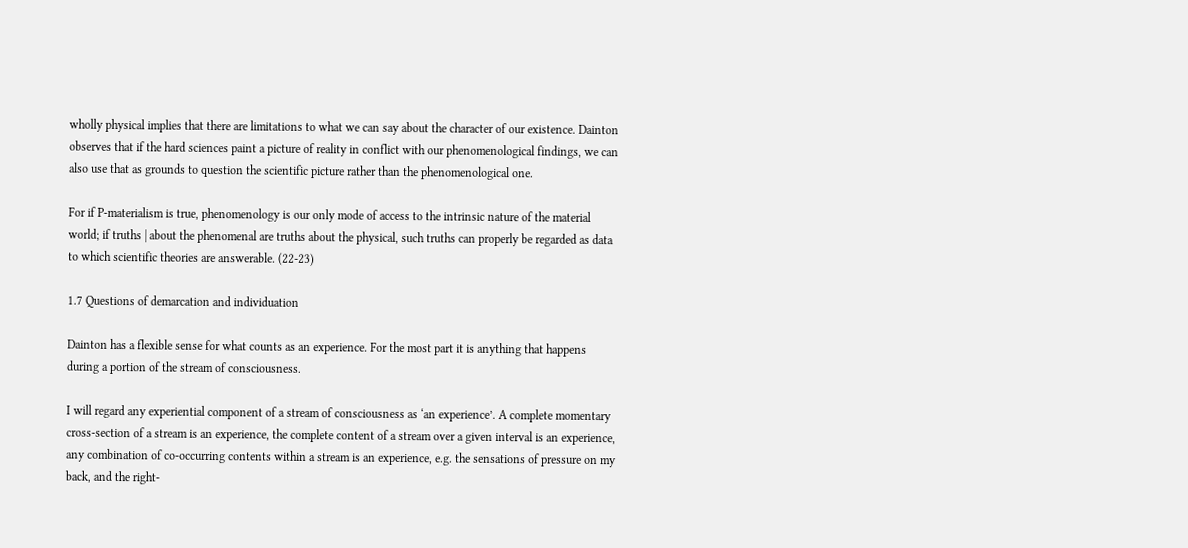wholly physical implies that there are limitations to what we can say about the character of our existence. Dainton observes that if the hard sciences paint a picture of reality in conflict with our phenomenological findings, we can also use that as grounds to question the scientific picture rather than the phenomenological one.

For if P-materialism is true, phenomenology is our only mode of access to the intrinsic nature of the material world; if truths | about the phenomenal are truths about the physical, such truths can properly be regarded as data to which scientific theories are answerable. (22-23)

1.7 Questions of demarcation and individuation

Dainton has a flexible sense for what counts as an experience. For the most part it is anything that happens during a portion of the stream of consciousness.

I will regard any experiential component of a stream of consciousness as ‘an experience’. A complete momentary cross-section of a stream is an experience, the complete content of a stream over a given interval is an experience, any combination of co-occurring contents within a stream is an experience, e.g. the sensations of pressure on my back, and the right-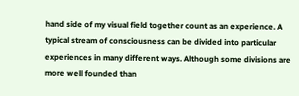hand side of my visual field together count as an experience. A typical stream of consciousness can be divided into particular experiences in many different ways. Although some divisions are more well founded than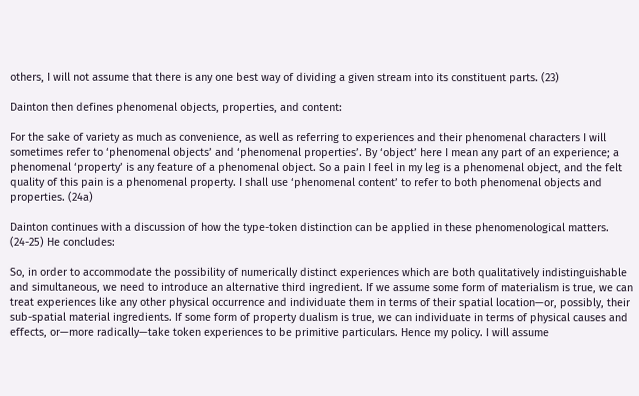others, I will not assume that there is any one best way of dividing a given stream into its constituent parts. (23)

Dainton then defines phenomenal objects, properties, and content:

For the sake of variety as much as convenience, as well as referring to experiences and their phenomenal characters I will sometimes refer to ‘phenomenal objects’ and ‘phenomenal properties’. By ‘object’ here I mean any part of an experience; a phenomenal ‘property’ is any feature of a phenomenal object. So a pain I feel in my leg is a phenomenal object, and the felt quality of this pain is a phenomenal property. I shall use ‘phenomenal content’ to refer to both phenomenal objects and properties. (24a)

Dainton continues with a discussion of how the type-token distinction can be applied in these phenomenological matters. (24-25) He concludes:

So, in order to accommodate the possibility of numerically distinct experiences which are both qualitatively indistinguishable and simultaneous, we need to introduce an alternative third ingredient. If we assume some form of materialism is true, we can treat experiences like any other physical occurrence and individuate them in terms of their spatial location—or, possibly, their sub-spatial material ingredients. If some form of property dualism is true, we can individuate in terms of physical causes and effects, or—more radically—take token experiences to be primitive particulars. Hence my policy. I will assume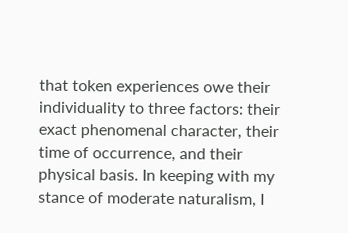that token experiences owe their individuality to three factors: their exact phenomenal character, their time of occurrence, and their physical basis. In keeping with my stance of moderate naturalism, I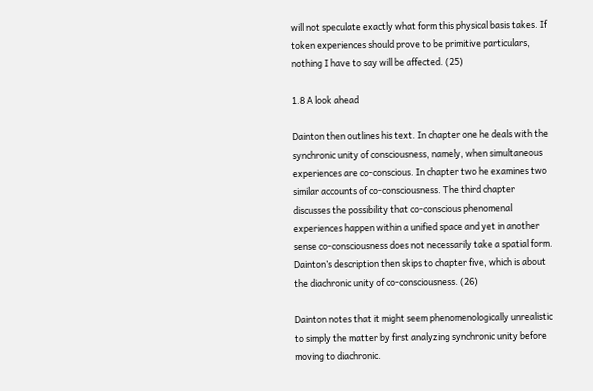will not speculate exactly what form this physical basis takes. If token experiences should prove to be primitive particulars, nothing I have to say will be affected. (25)

1.8 A look ahead

Dainton then outlines his text. In chapter one he deals with the synchronic unity of consciousness, namely, when simultaneous experiences are co-conscious. In chapter two he examines two similar accounts of co-consciousness. The third chapter discusses the possibility that co-conscious phenomenal experiences happen within a unified space and yet in another sense co-consciousness does not necessarily take a spatial form. Dainton’s description then skips to chapter five, which is about the diachronic unity of co-consciousness. (26)

Dainton notes that it might seem phenomenologically unrealistic to simply the matter by first analyzing synchronic unity before moving to diachronic.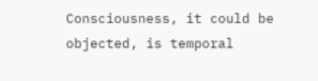Consciousness, it could be objected, is temporal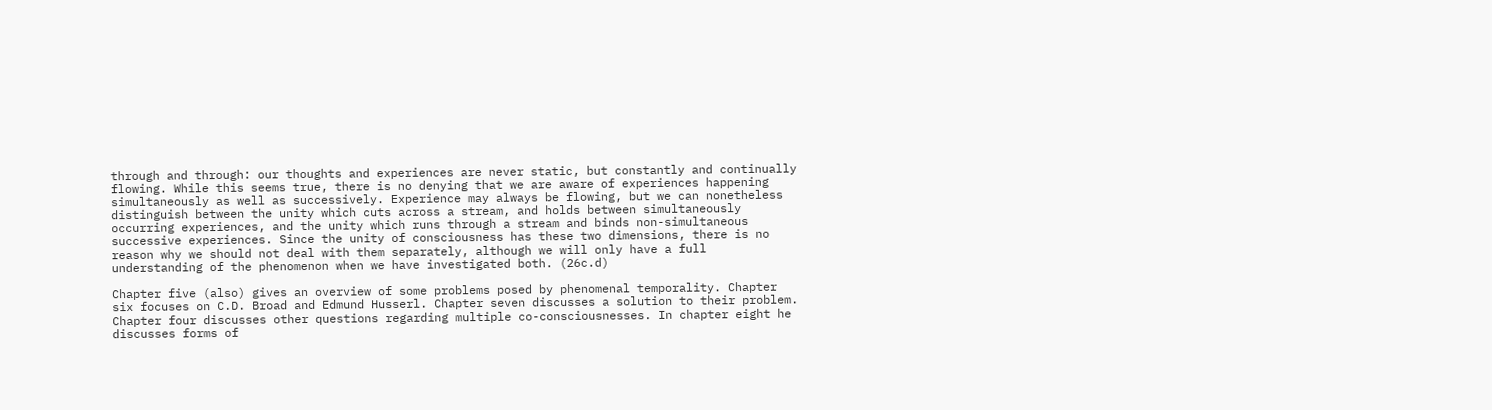through and through: our thoughts and experiences are never static, but constantly and continually flowing. While this seems true, there is no denying that we are aware of experiences happening simultaneously as well as successively. Experience may always be flowing, but we can nonetheless distinguish between the unity which cuts across a stream, and holds between simultaneously occurring experiences, and the unity which runs through a stream and binds non-simultaneous successive experiences. Since the unity of consciousness has these two dimensions, there is no reason why we should not deal with them separately, although we will only have a full understanding of the phenomenon when we have investigated both. (26c.d)

Chapter five (also) gives an overview of some problems posed by phenomenal temporality. Chapter six focuses on C.D. Broad and Edmund Husserl. Chapter seven discusses a solution to their problem. Chapter four discusses other questions regarding multiple co-consciousnesses. In chapter eight he discusses forms of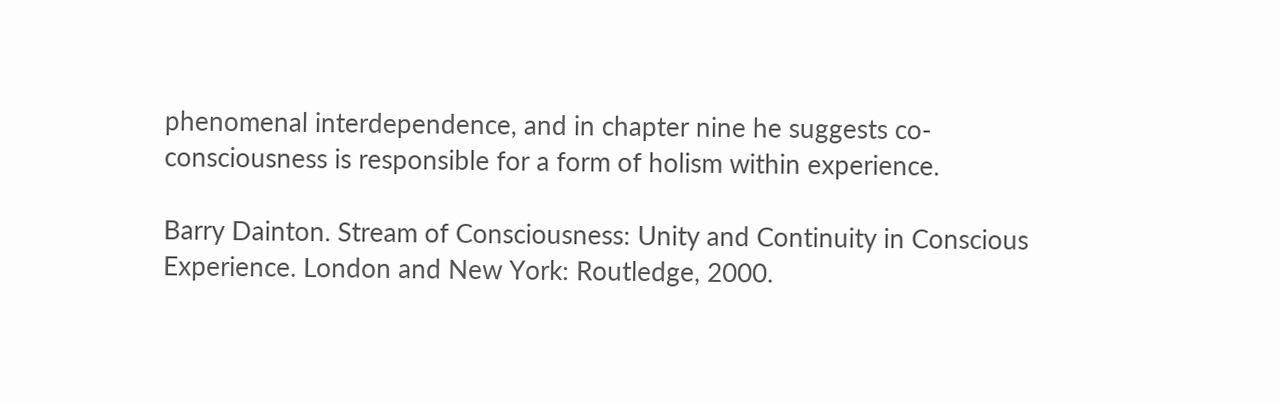phenomenal interdependence, and in chapter nine he suggests co-consciousness is responsible for a form of holism within experience.

Barry Dainton. Stream of Consciousness: Unity and Continuity in Conscious Experience. London and New York: Routledge, 2000.